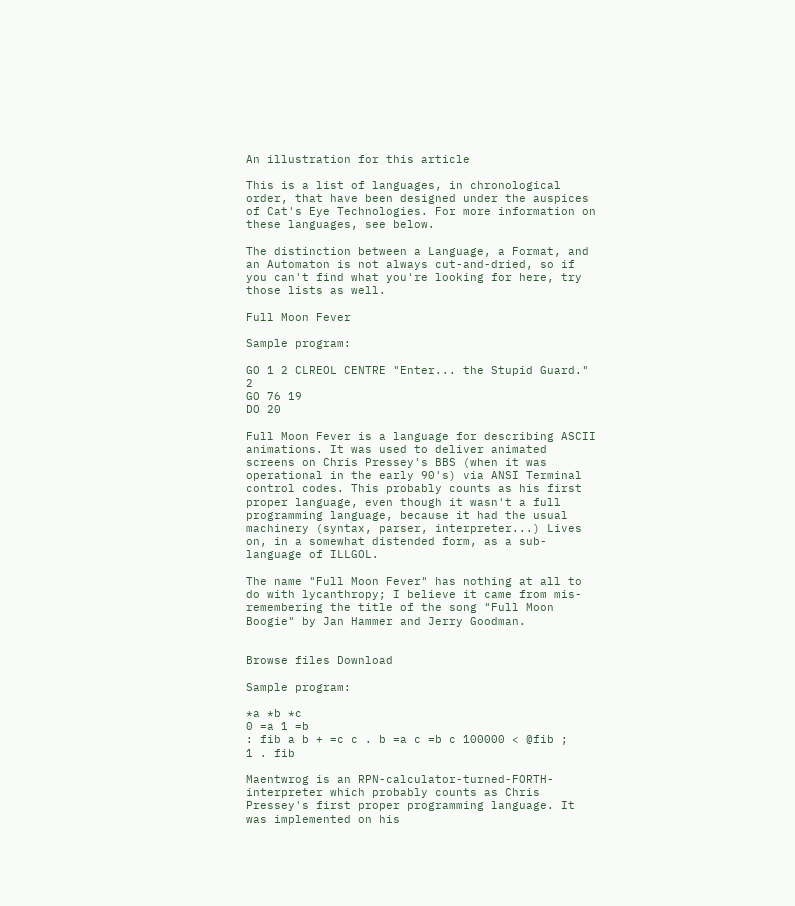An illustration for this article

This is a list of languages, in chronological order, that have been designed under the auspices of Cat's Eye Technologies. For more information on these languages, see below.

The distinction between a Language, a Format, and an Automaton is not always cut-and-dried, so if you can't find what you're looking for here, try those lists as well.

Full Moon Fever

Sample program:

GO 1 2 CLREOL CENTRE "Enter... the Stupid Guard." 2
GO 76 19
DO 20

Full Moon Fever is a language for describing ASCII animations. It was used to deliver animated screens on Chris Pressey's BBS (when it was operational in the early 90's) via ANSI Terminal control codes. This probably counts as his first proper language, even though it wasn't a full programming language, because it had the usual machinery (syntax, parser, interpreter...) Lives on, in a somewhat distended form, as a sub-language of ILLGOL.

The name "Full Moon Fever" has nothing at all to do with lycanthropy; I believe it came from mis-remembering the title of the song "Full Moon Boogie" by Jan Hammer and Jerry Goodman.


Browse files Download

Sample program:

*a *b *c
0 =a 1 =b
: fib a b + =c c . b =a c =b c 100000 < @fib ;
1 . fib

Maentwrog is an RPN-calculator-turned-FORTH-interpreter which probably counts as Chris Pressey's first proper programming language. It was implemented on his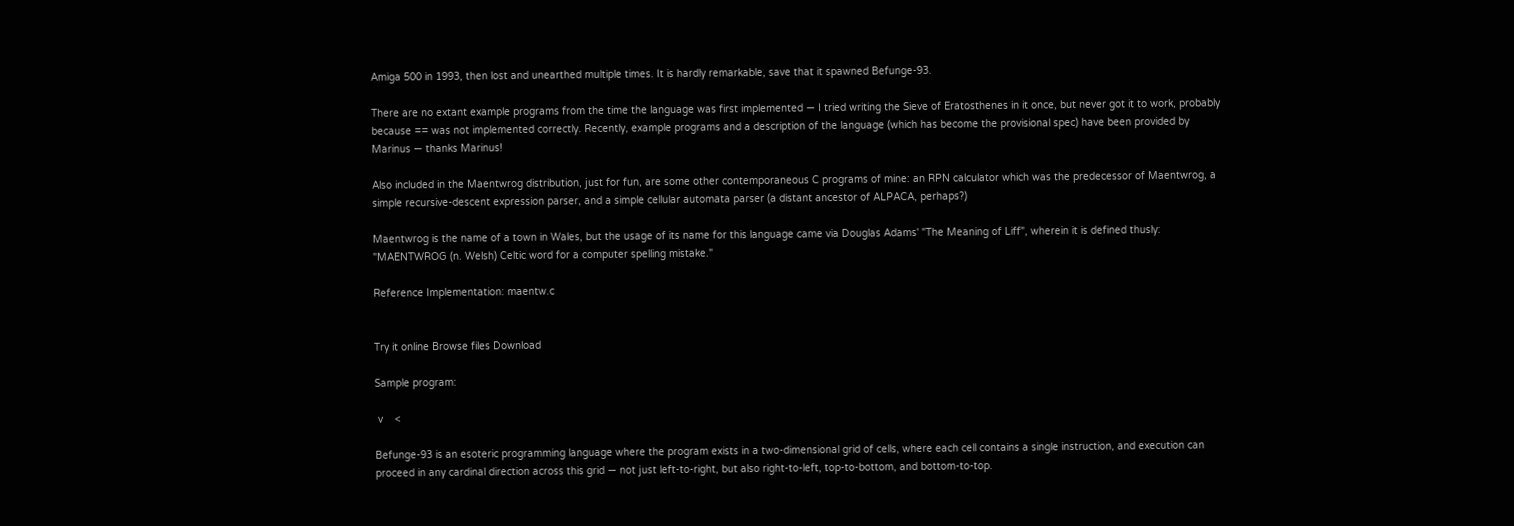Amiga 500 in 1993, then lost and unearthed multiple times. It is hardly remarkable, save that it spawned Befunge-93.

There are no extant example programs from the time the language was first implemented — I tried writing the Sieve of Eratosthenes in it once, but never got it to work, probably because == was not implemented correctly. Recently, example programs and a description of the language (which has become the provisional spec) have been provided by Marinus — thanks Marinus!

Also included in the Maentwrog distribution, just for fun, are some other contemporaneous C programs of mine: an RPN calculator which was the predecessor of Maentwrog, a simple recursive-descent expression parser, and a simple cellular automata parser (a distant ancestor of ALPACA, perhaps?)

Maentwrog is the name of a town in Wales, but the usage of its name for this language came via Douglas Adams' "The Meaning of Liff", wherein it is defined thusly: "MAENTWROG (n. Welsh) Celtic word for a computer spelling mistake."

Reference Implementation: maentw.c


Try it online Browse files Download

Sample program:

 v    <

Befunge-93 is an esoteric programming language where the program exists in a two-dimensional grid of cells, where each cell contains a single instruction, and execution can proceed in any cardinal direction across this grid — not just left-to-right, but also right-to-left, top-to-bottom, and bottom-to-top.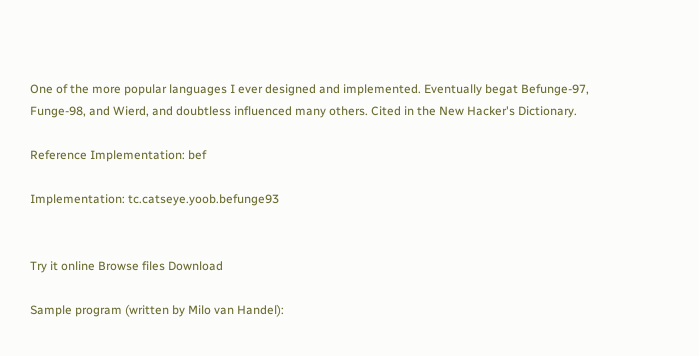One of the more popular languages I ever designed and implemented. Eventually begat Befunge-97, Funge-98, and Wierd, and doubtless influenced many others. Cited in the New Hacker's Dictionary.

Reference Implementation: bef

Implementation: tc.catseye.yoob.befunge93


Try it online Browse files Download

Sample program (written by Milo van Handel):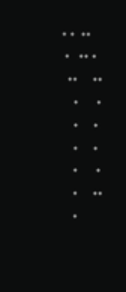* *  **
 *   ** *
  **     **
    *      *
    *     *
    *     *
    *      *
    *     **
    *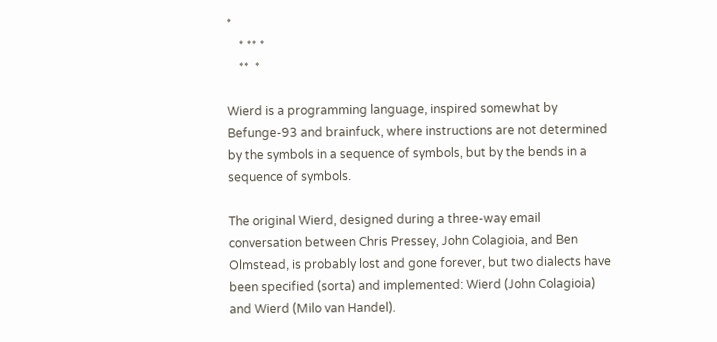*
    * ** *
    **  *

Wierd is a programming language, inspired somewhat by Befunge-93 and brainfuck, where instructions are not determined by the symbols in a sequence of symbols, but by the bends in a sequence of symbols.

The original Wierd, designed during a three-way email conversation between Chris Pressey, John Colagioia, and Ben Olmstead, is probably lost and gone forever, but two dialects have been specified (sorta) and implemented: Wierd (John Colagioia) and Wierd (Milo van Handel).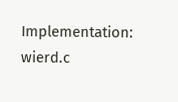Implementation: wierd.c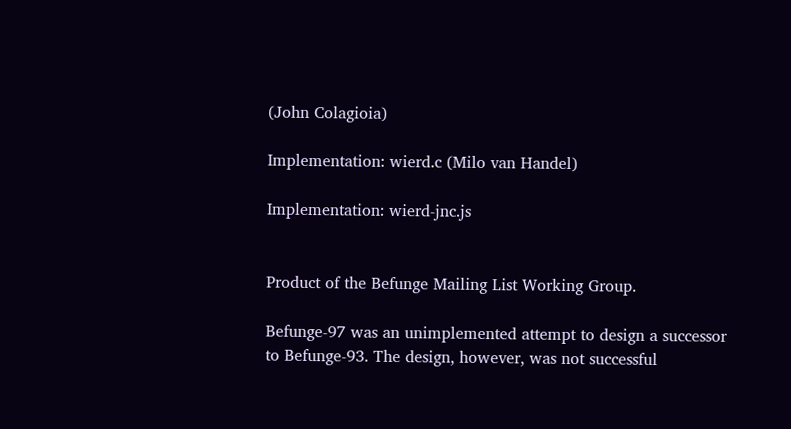(John Colagioia)

Implementation: wierd.c (Milo van Handel)

Implementation: wierd-jnc.js


Product of the Befunge Mailing List Working Group.

Befunge-97 was an unimplemented attempt to design a successor to Befunge-93. The design, however, was not successful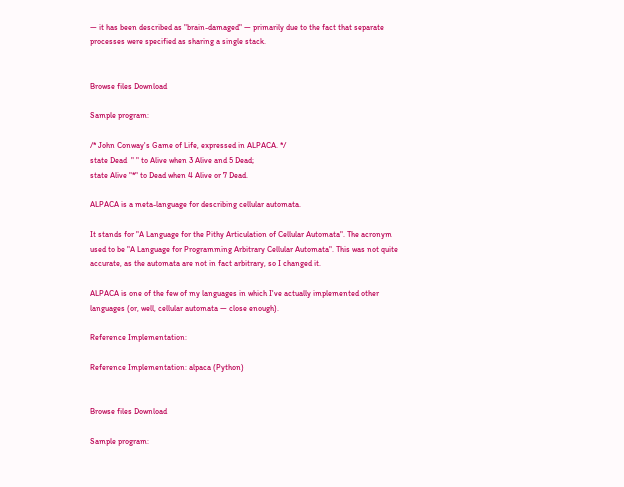— it has been described as "brain-damaged" — primarily due to the fact that separate processes were specified as sharing a single stack.


Browse files Download

Sample program:

/* John Conway's Game of Life, expressed in ALPACA. */
state Dead  " " to Alive when 3 Alive and 5 Dead;
state Alive "*" to Dead when 4 Alive or 7 Dead.

ALPACA is a meta-language for describing cellular automata.

It stands for "A Language for the Pithy Articulation of Cellular Automata". The acronym used to be "A Language for Programming Arbitrary Cellular Automata". This was not quite accurate, as the automata are not in fact arbitrary, so I changed it.

ALPACA is one of the few of my languages in which I've actually implemented other languages (or, well, cellular automata — close enough).

Reference Implementation:

Reference Implementation: alpaca (Python)


Browse files Download

Sample program: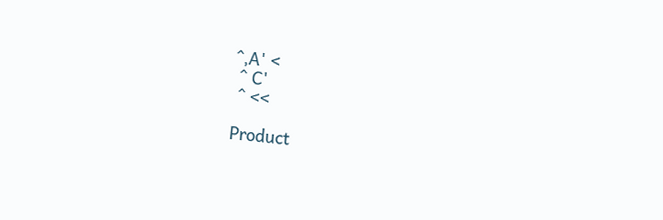^,A' <
 ^ C'
 ^ <<

Product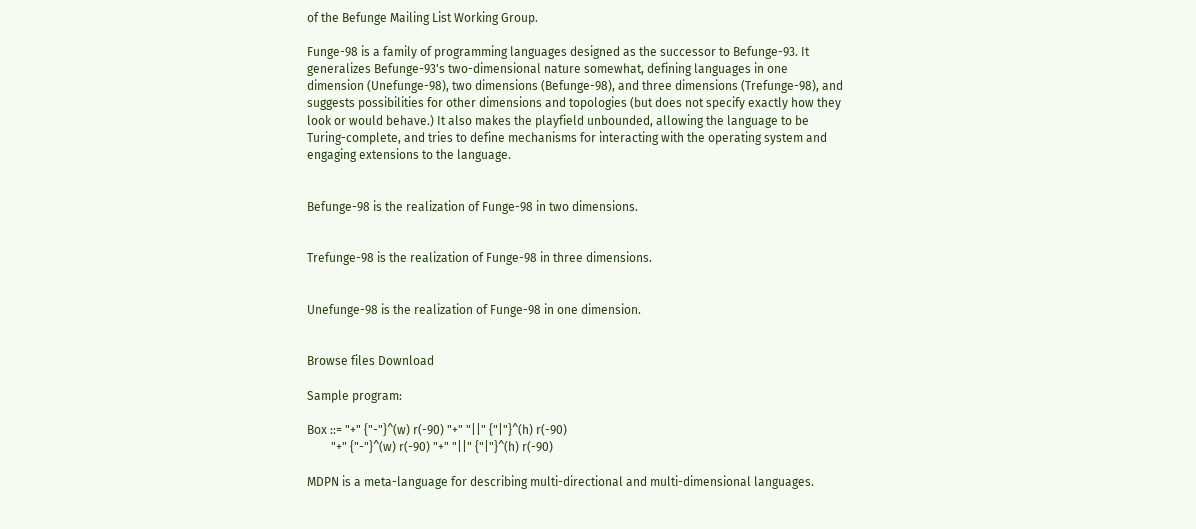of the Befunge Mailing List Working Group.

Funge-98 is a family of programming languages designed as the successor to Befunge-93. It generalizes Befunge-93's two-dimensional nature somewhat, defining languages in one dimension (Unefunge-98), two dimensions (Befunge-98), and three dimensions (Trefunge-98), and suggests possibilities for other dimensions and topologies (but does not specify exactly how they look or would behave.) It also makes the playfield unbounded, allowing the language to be Turing-complete, and tries to define mechanisms for interacting with the operating system and engaging extensions to the language.


Befunge-98 is the realization of Funge-98 in two dimensions.


Trefunge-98 is the realization of Funge-98 in three dimensions.


Unefunge-98 is the realization of Funge-98 in one dimension.


Browse files Download

Sample program:

Box ::= "+" {"-"}^(w) r(-90) "+" "||" {"|"}^(h) r(-90)
        "+" {"-"}^(w) r(-90) "+" "||" {"|"}^(h) r(-90)

MDPN is a meta-language for describing multi-directional and multi-dimensional languages.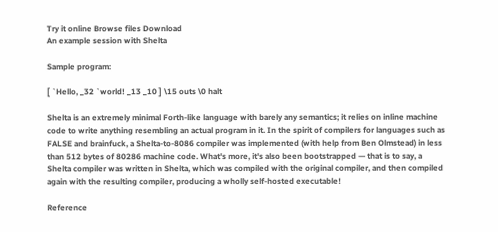Try it online Browse files Download
An example session with Shelta

Sample program:

[ `Hello, _32 `world! _13 _10 ] \15 outs \0 halt

Shelta is an extremely minimal Forth-like language with barely any semantics; it relies on inline machine code to write anything resembling an actual program in it. In the spirit of compilers for languages such as FALSE and brainfuck, a Shelta-to-8086 compiler was implemented (with help from Ben Olmstead) in less than 512 bytes of 80286 machine code. What's more, it's also been bootstrapped — that is to say, a Shelta compiler was written in Shelta, which was compiled with the original compiler, and then compiled again with the resulting compiler, producing a wholly self-hosted executable!

Reference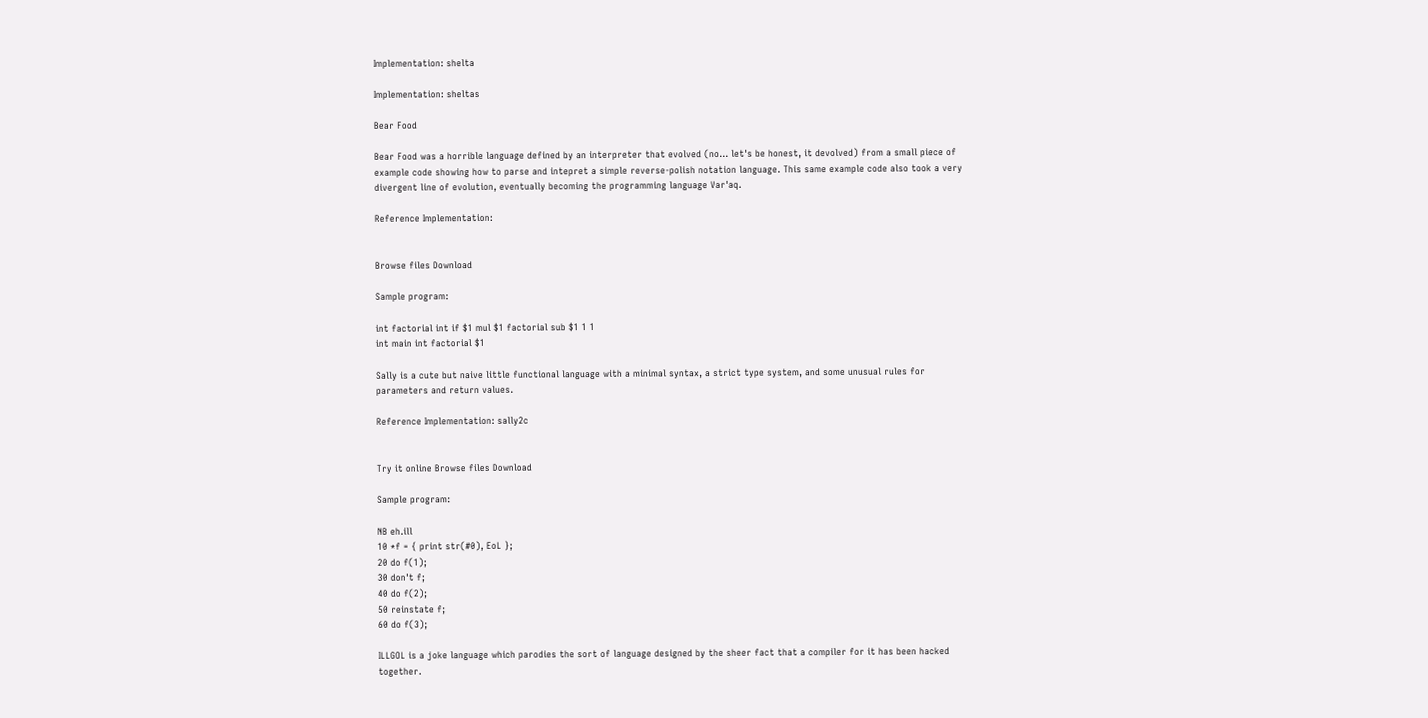Implementation: shelta

Implementation: sheltas

Bear Food

Bear Food was a horrible language defined by an interpreter that evolved (no... let's be honest, it devolved) from a small piece of example code showing how to parse and intepret a simple reverse-polish notation language. This same example code also took a very divergent line of evolution, eventually becoming the programming language Var'aq.

Reference Implementation:


Browse files Download

Sample program:

int factorial int if $1 mul $1 factorial sub $1 1 1
int main int factorial $1

Sally is a cute but naive little functional language with a minimal syntax, a strict type system, and some unusual rules for parameters and return values.

Reference Implementation: sally2c


Try it online Browse files Download

Sample program:

NB eh.ill
10 *f = { print str(#0), EoL };
20 do f(1);
30 don't f;
40 do f(2);
50 reinstate f;
60 do f(3);

ILLGOL is a joke language which parodies the sort of language designed by the sheer fact that a compiler for it has been hacked together.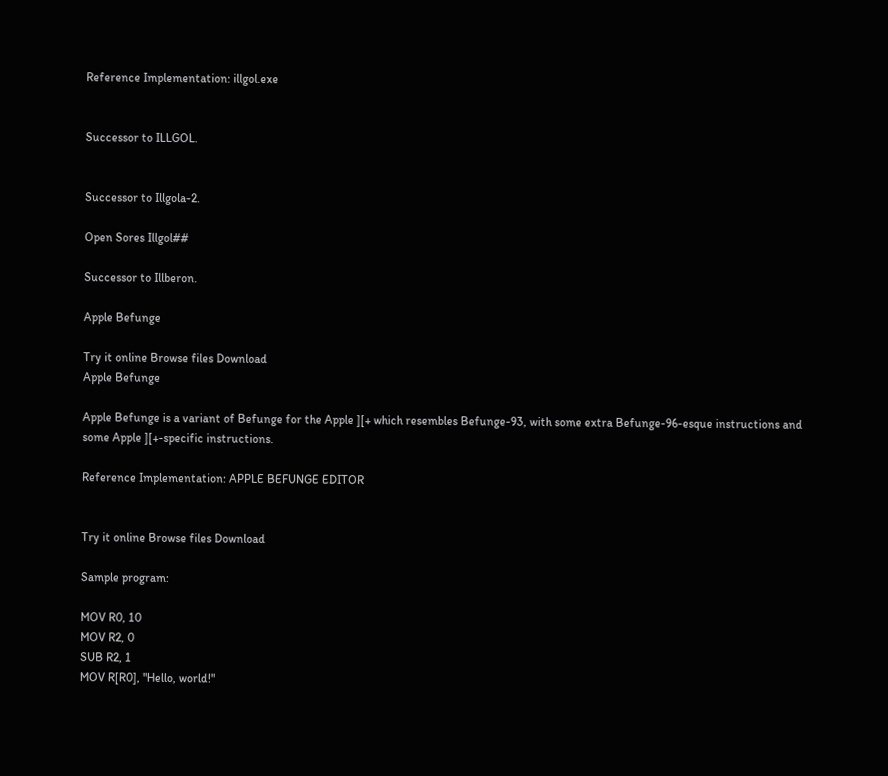Reference Implementation: illgol.exe


Successor to ILLGOL.


Successor to Illgola-2.

Open Sores Illgol##

Successor to Illberon.

Apple Befunge

Try it online Browse files Download
Apple Befunge

Apple Befunge is a variant of Befunge for the Apple ][+ which resembles Befunge-93, with some extra Befunge-96-esque instructions and some Apple ][+-specific instructions.

Reference Implementation: APPLE BEFUNGE EDITOR


Try it online Browse files Download

Sample program:

MOV R0, 10
MOV R2, 0
SUB R2, 1
MOV R[R0], "Hello, world!"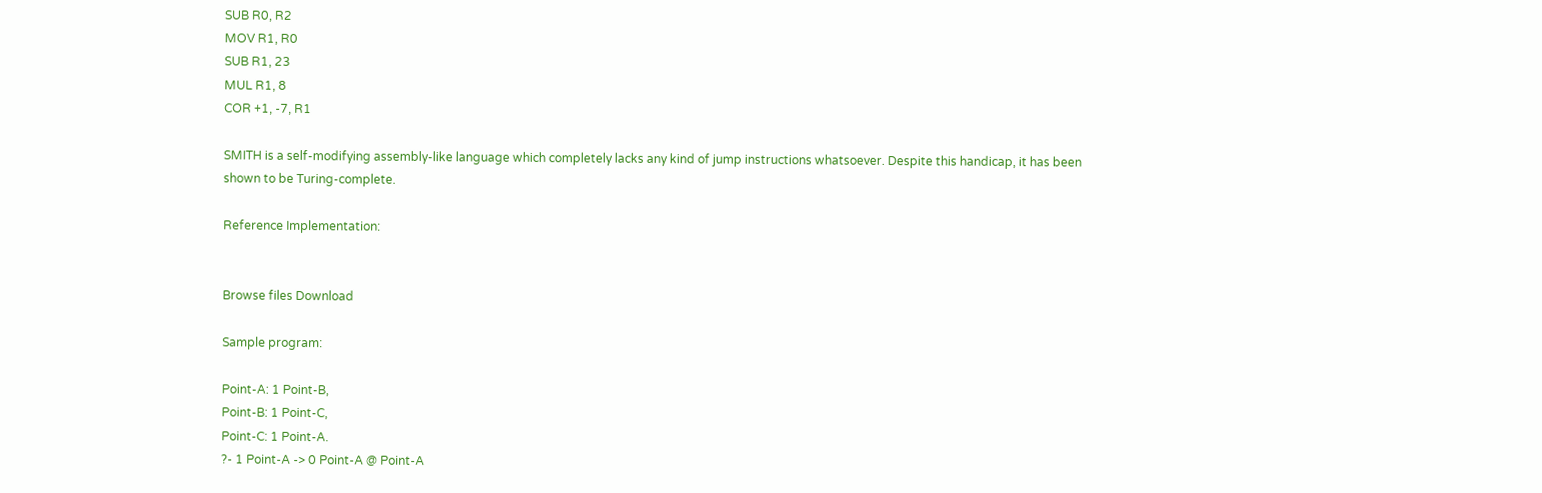SUB R0, R2
MOV R1, R0
SUB R1, 23
MUL R1, 8
COR +1, -7, R1

SMITH is a self-modifying assembly-like language which completely lacks any kind of jump instructions whatsoever. Despite this handicap, it has been shown to be Turing-complete.

Reference Implementation:


Browse files Download

Sample program:

Point-A: 1 Point-B,
Point-B: 1 Point-C,
Point-C: 1 Point-A.
?- 1 Point-A -> 0 Point-A @ Point-A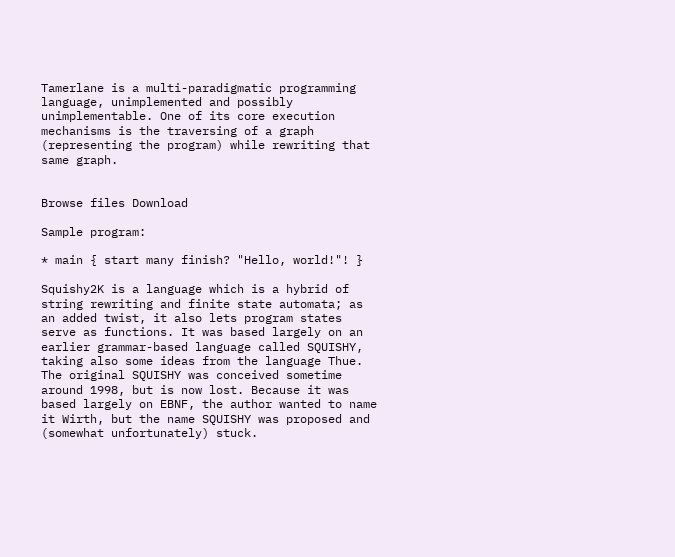Tamerlane is a multi-paradigmatic programming language, unimplemented and possibly unimplementable. One of its core execution mechanisms is the traversing of a graph (representing the program) while rewriting that same graph.


Browse files Download

Sample program:

* main { start many finish? "Hello, world!"! }

Squishy2K is a language which is a hybrid of string rewriting and finite state automata; as an added twist, it also lets program states serve as functions. It was based largely on an earlier grammar-based language called SQUISHY, taking also some ideas from the language Thue. The original SQUISHY was conceived sometime around 1998, but is now lost. Because it was based largely on EBNF, the author wanted to name it Wirth, but the name SQUISHY was proposed and (somewhat unfortunately) stuck.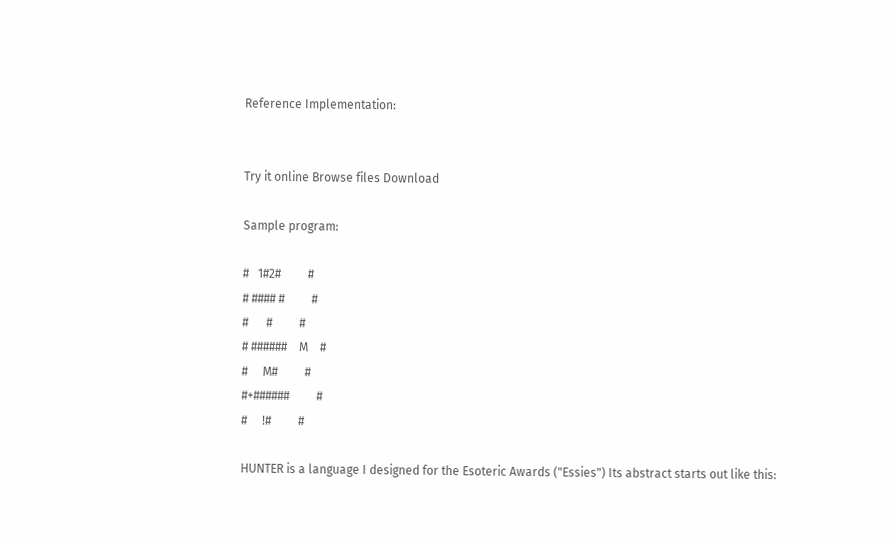Reference Implementation:


Try it online Browse files Download

Sample program:

#   1#2#         #
# #### #         #
#      #         #
# ######    M    #
#     M#         #
#+######         #
#     !#         #

HUNTER is a language I designed for the Esoteric Awards ("Essies") Its abstract starts out like this: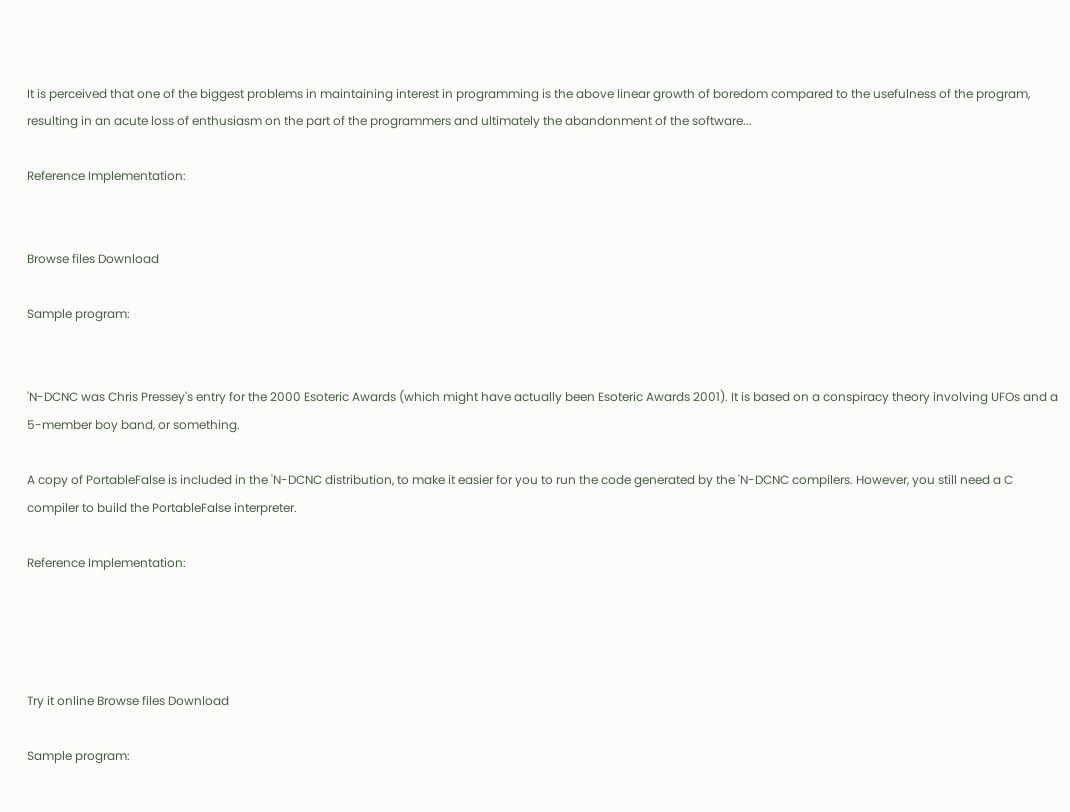It is perceived that one of the biggest problems in maintaining interest in programming is the above linear growth of boredom compared to the usefulness of the program, resulting in an acute loss of enthusiasm on the part of the programmers and ultimately the abandonment of the software...

Reference Implementation:


Browse files Download

Sample program:


'N-DCNC was Chris Pressey's entry for the 2000 Esoteric Awards (which might have actually been Esoteric Awards 2001). It is based on a conspiracy theory involving UFOs and a 5-member boy band, or something.

A copy of PortableFalse is included in the 'N-DCNC distribution, to make it easier for you to run the code generated by the 'N-DCNC compilers. However, you still need a C compiler to build the PortableFalse interpreter.

Reference Implementation:




Try it online Browse files Download

Sample program: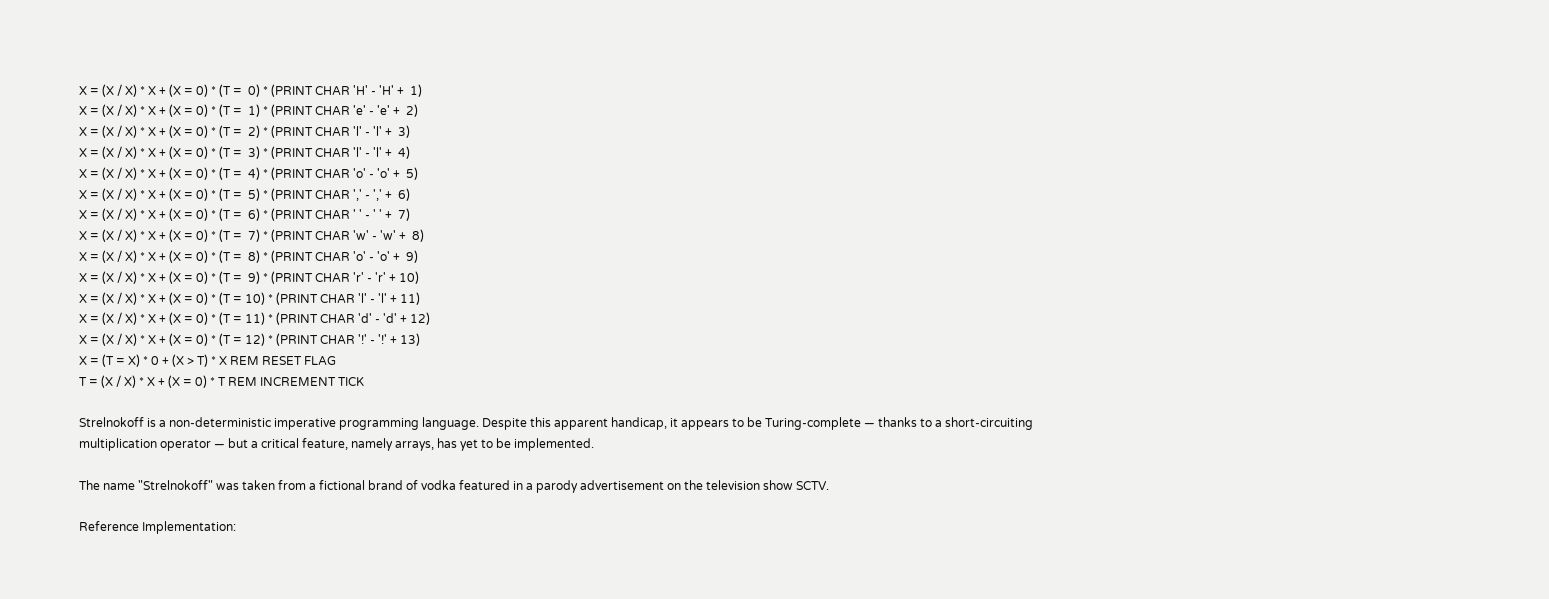X = (X / X) * X + (X = 0) * (T =  0) * (PRINT CHAR 'H' - 'H' +  1)
X = (X / X) * X + (X = 0) * (T =  1) * (PRINT CHAR 'e' - 'e' +  2)
X = (X / X) * X + (X = 0) * (T =  2) * (PRINT CHAR 'l' - 'l' +  3)
X = (X / X) * X + (X = 0) * (T =  3) * (PRINT CHAR 'l' - 'l' +  4)
X = (X / X) * X + (X = 0) * (T =  4) * (PRINT CHAR 'o' - 'o' +  5)
X = (X / X) * X + (X = 0) * (T =  5) * (PRINT CHAR ',' - ',' +  6)
X = (X / X) * X + (X = 0) * (T =  6) * (PRINT CHAR ' ' - ' ' +  7)
X = (X / X) * X + (X = 0) * (T =  7) * (PRINT CHAR 'w' - 'w' +  8)
X = (X / X) * X + (X = 0) * (T =  8) * (PRINT CHAR 'o' - 'o' +  9)
X = (X / X) * X + (X = 0) * (T =  9) * (PRINT CHAR 'r' - 'r' + 10)
X = (X / X) * X + (X = 0) * (T = 10) * (PRINT CHAR 'l' - 'l' + 11)
X = (X / X) * X + (X = 0) * (T = 11) * (PRINT CHAR 'd' - 'd' + 12)
X = (X / X) * X + (X = 0) * (T = 12) * (PRINT CHAR '!' - '!' + 13)
X = (T = X) * 0 + (X > T) * X REM RESET FLAG
T = (X / X) * X + (X = 0) * T REM INCREMENT TICK

Strelnokoff is a non-deterministic imperative programming language. Despite this apparent handicap, it appears to be Turing-complete — thanks to a short-circuiting multiplication operator — but a critical feature, namely arrays, has yet to be implemented.

The name "Strelnokoff" was taken from a fictional brand of vodka featured in a parody advertisement on the television show SCTV.

Reference Implementation: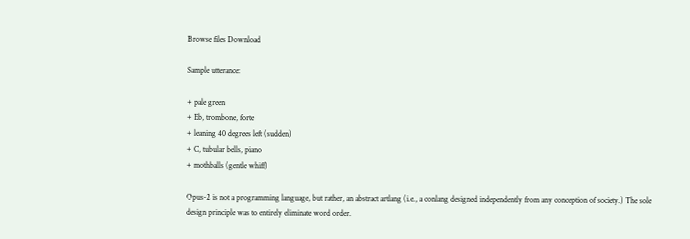Browse files Download

Sample utterance:

+ pale green
+ Eb, trombone, forte
+ leaning 40 degrees left (sudden)
+ C, tubular bells, piano
+ mothballs (gentle whiff)

Opus-2 is not a programming language, but rather, an abstract artlang (i.e., a conlang designed independently from any conception of society.) The sole design principle was to entirely eliminate word order.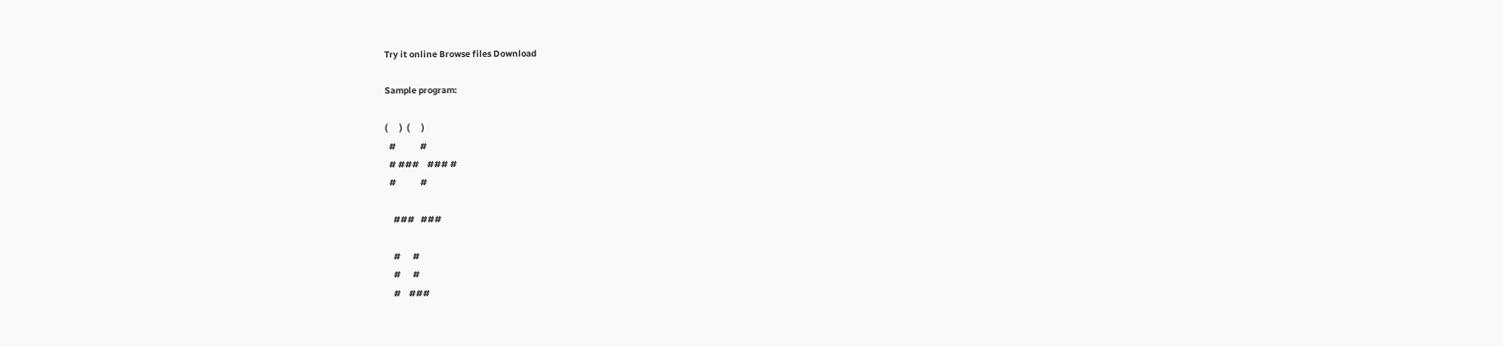Try it online Browse files Download

Sample program:

(      )  (      )
  #            #
  # ###    ### #
  #            #

    ###   ###

    #      #
    #      #
    #    ###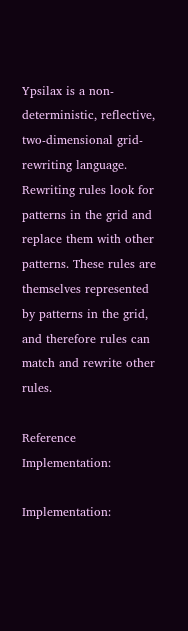Ypsilax is a non-deterministic, reflective, two-dimensional grid-rewriting language. Rewriting rules look for patterns in the grid and replace them with other patterns. These rules are themselves represented by patterns in the grid, and therefore rules can match and rewrite other rules.

Reference Implementation:

Implementation: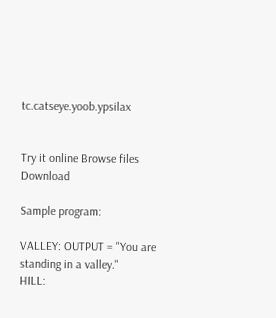tc.catseye.yoob.ypsilax


Try it online Browse files Download

Sample program:

VALLEY: OUTPUT = "You are standing in a valley."
HILL: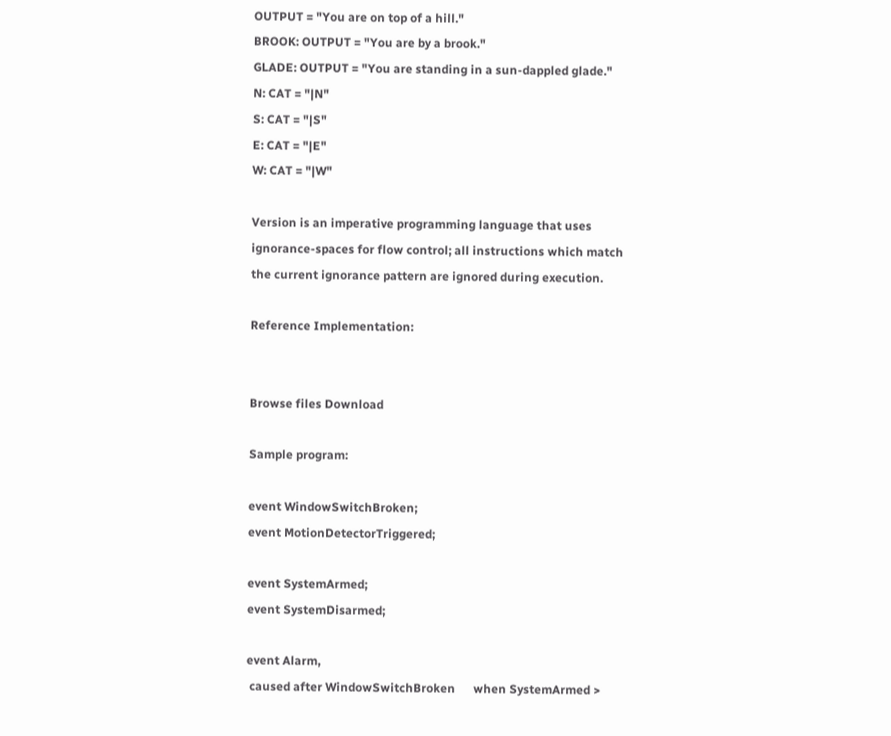OUTPUT = "You are on top of a hill."
BROOK: OUTPUT = "You are by a brook."
GLADE: OUTPUT = "You are standing in a sun-dappled glade."
N: CAT = "|N"
S: CAT = "|S"
E: CAT = "|E"
W: CAT = "|W"

Version is an imperative programming language that uses ignorance-spaces for flow control; all instructions which match the current ignorance pattern are ignored during execution.

Reference Implementation:


Browse files Download

Sample program:

event WindowSwitchBroken;
event MotionDetectorTriggered;

event SystemArmed;
event SystemDisarmed;

event Alarm,
 caused after WindowSwitchBroken      when SystemArmed >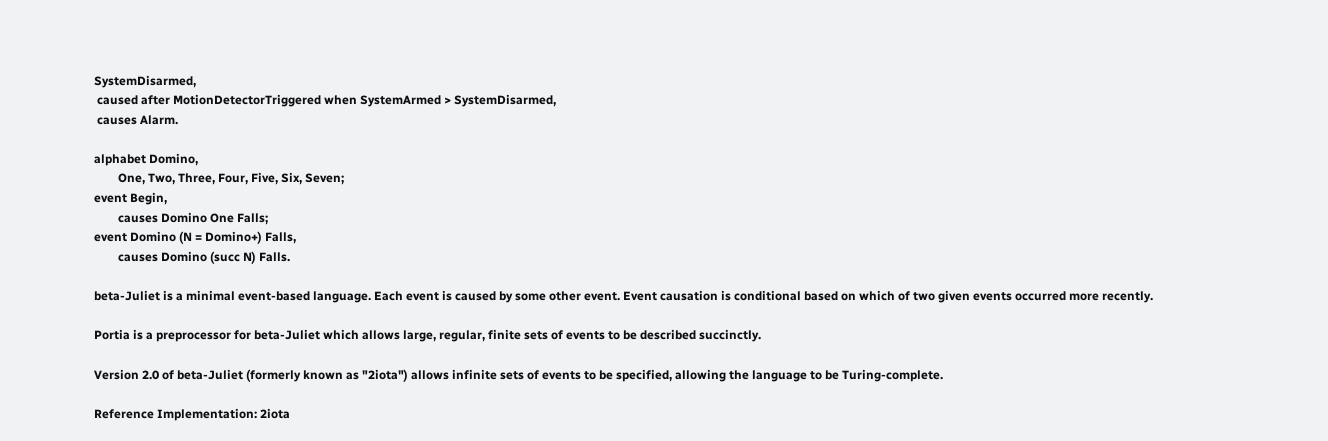SystemDisarmed,
 caused after MotionDetectorTriggered when SystemArmed > SystemDisarmed,
 causes Alarm.

alphabet Domino,
        One, Two, Three, Four, Five, Six, Seven;
event Begin,
        causes Domino One Falls;
event Domino (N = Domino+) Falls,
        causes Domino (succ N) Falls.

beta-Juliet is a minimal event-based language. Each event is caused by some other event. Event causation is conditional based on which of two given events occurred more recently.

Portia is a preprocessor for beta-Juliet which allows large, regular, finite sets of events to be described succinctly.

Version 2.0 of beta-Juliet (formerly known as "2iota") allows infinite sets of events to be specified, allowing the language to be Turing-complete.

Reference Implementation: 2iota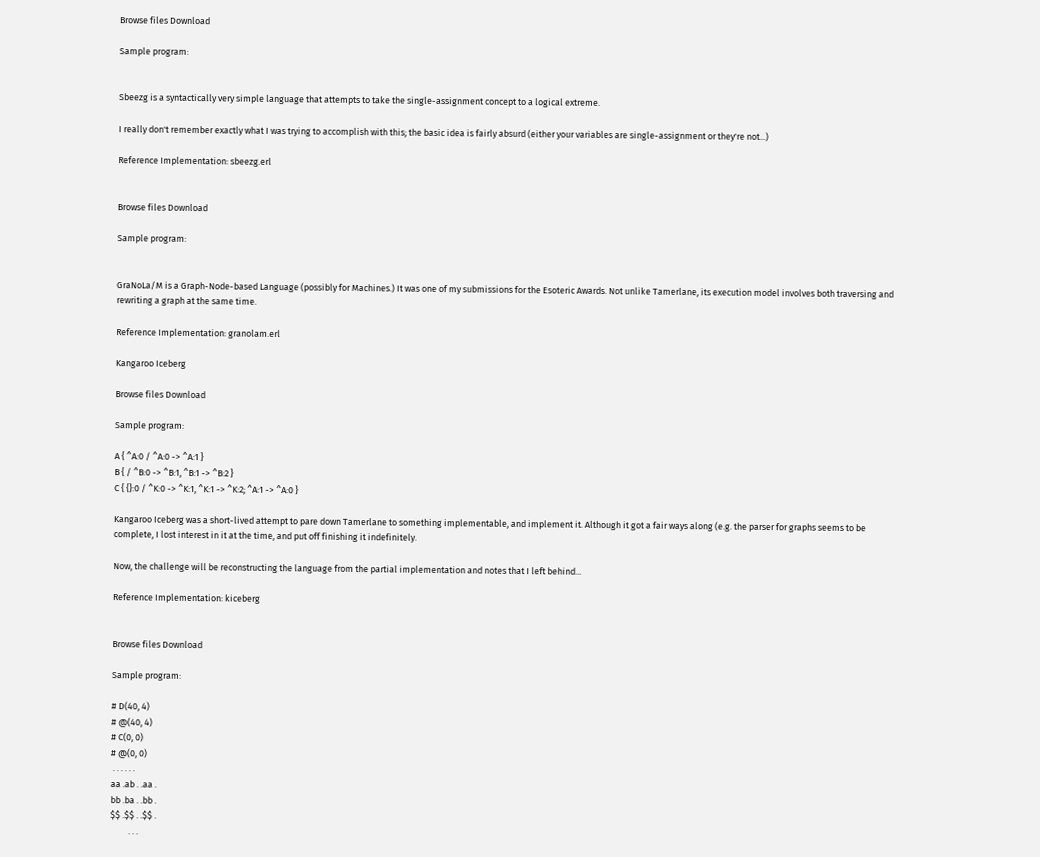Browse files Download

Sample program:


Sbeezg is a syntactically very simple language that attempts to take the single-assignment concept to a logical extreme.

I really don't remember exactly what I was trying to accomplish with this; the basic idea is fairly absurd (either your variables are single-assignment or they're not...)

Reference Implementation: sbeezg.erl


Browse files Download

Sample program:


GraNoLa/M is a Graph-Node-based Language (possibly for Machines.) It was one of my submissions for the Esoteric Awards. Not unlike Tamerlane, its execution model involves both traversing and rewriting a graph at the same time.

Reference Implementation: granolam.erl

Kangaroo Iceberg

Browse files Download

Sample program:

A { ^A:0 / ^A:0 -> ^A:1 }
B { / ^B:0 -> ^B:1, ^B:1 -> ^B:2 }
C { {}:0 / ^K:0 -> ^K:1, ^K:1 -> ^K:2; ^A:1 -> ^A:0 }

Kangaroo Iceberg was a short-lived attempt to pare down Tamerlane to something implementable, and implement it. Although it got a fair ways along (e.g. the parser for graphs seems to be complete, I lost interest in it at the time, and put off finishing it indefinitely.

Now, the challenge will be reconstructing the language from the partial implementation and notes that I left behind...

Reference Implementation: kiceberg


Browse files Download

Sample program:

# D(40, 4)
# @(40, 4)
# C(0, 0)
# @(0, 0)
 . . . . . .
aa .ab . .aa .
bb .ba . .bb .
$$ .$$ . .$$ .
         . . .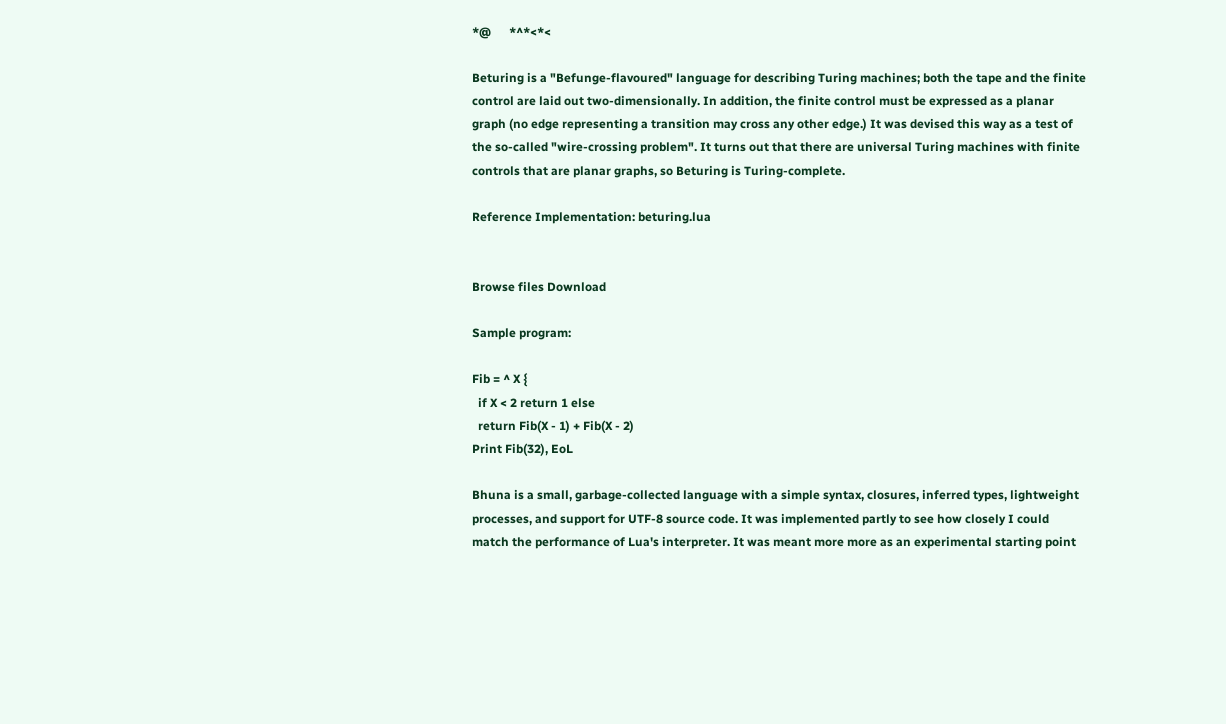*@      *^*<*<

Beturing is a "Befunge-flavoured" language for describing Turing machines; both the tape and the finite control are laid out two-dimensionally. In addition, the finite control must be expressed as a planar graph (no edge representing a transition may cross any other edge.) It was devised this way as a test of the so-called "wire-crossing problem". It turns out that there are universal Turing machines with finite controls that are planar graphs, so Beturing is Turing-complete.

Reference Implementation: beturing.lua


Browse files Download

Sample program:

Fib = ^ X {
  if X < 2 return 1 else
  return Fib(X - 1) + Fib(X - 2)
Print Fib(32), EoL

Bhuna is a small, garbage-collected language with a simple syntax, closures, inferred types, lightweight processes, and support for UTF-8 source code. It was implemented partly to see how closely I could match the performance of Lua's interpreter. It was meant more more as an experimental starting point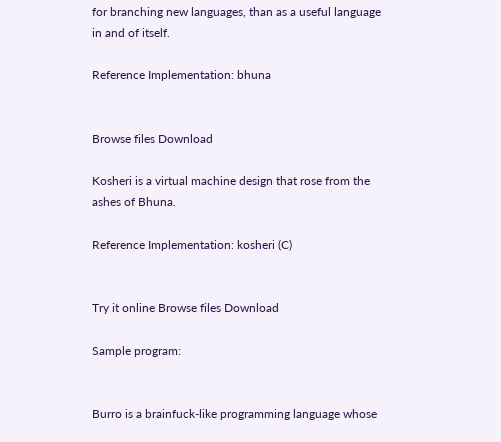for branching new languages, than as a useful language in and of itself.

Reference Implementation: bhuna


Browse files Download

Kosheri is a virtual machine design that rose from the ashes of Bhuna.

Reference Implementation: kosheri (C)


Try it online Browse files Download

Sample program:


Burro is a brainfuck-like programming language whose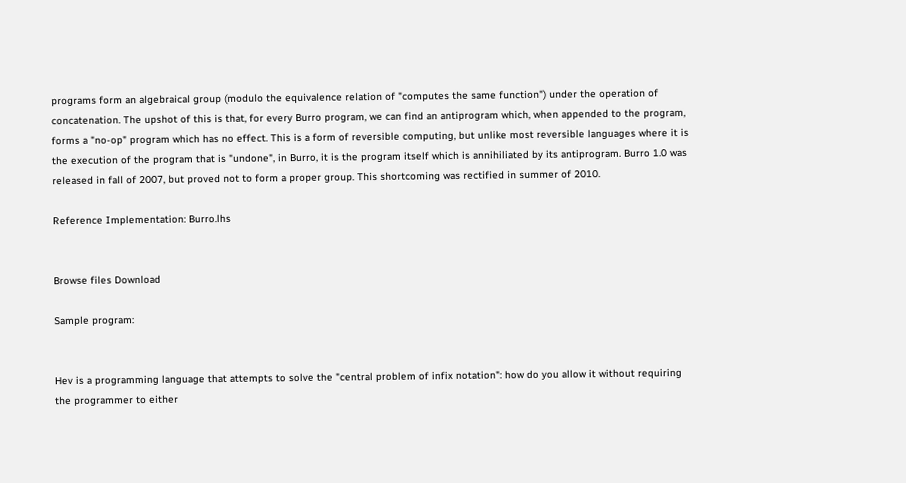programs form an algebraical group (modulo the equivalence relation of "computes the same function") under the operation of concatenation. The upshot of this is that, for every Burro program, we can find an antiprogram which, when appended to the program, forms a "no-op" program which has no effect. This is a form of reversible computing, but unlike most reversible languages where it is the execution of the program that is "undone", in Burro, it is the program itself which is annihiliated by its antiprogram. Burro 1.0 was released in fall of 2007, but proved not to form a proper group. This shortcoming was rectified in summer of 2010.

Reference Implementation: Burro.lhs


Browse files Download

Sample program:


Hev is a programming language that attempts to solve the "central problem of infix notation": how do you allow it without requiring the programmer to either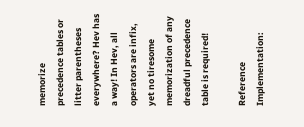memorize precedence tables or litter parentheses everywhere? Hev has a way! In Hev, all operators are infix, yet no tiresome memorization of any dreadful precedence table is required!

Reference Implementation: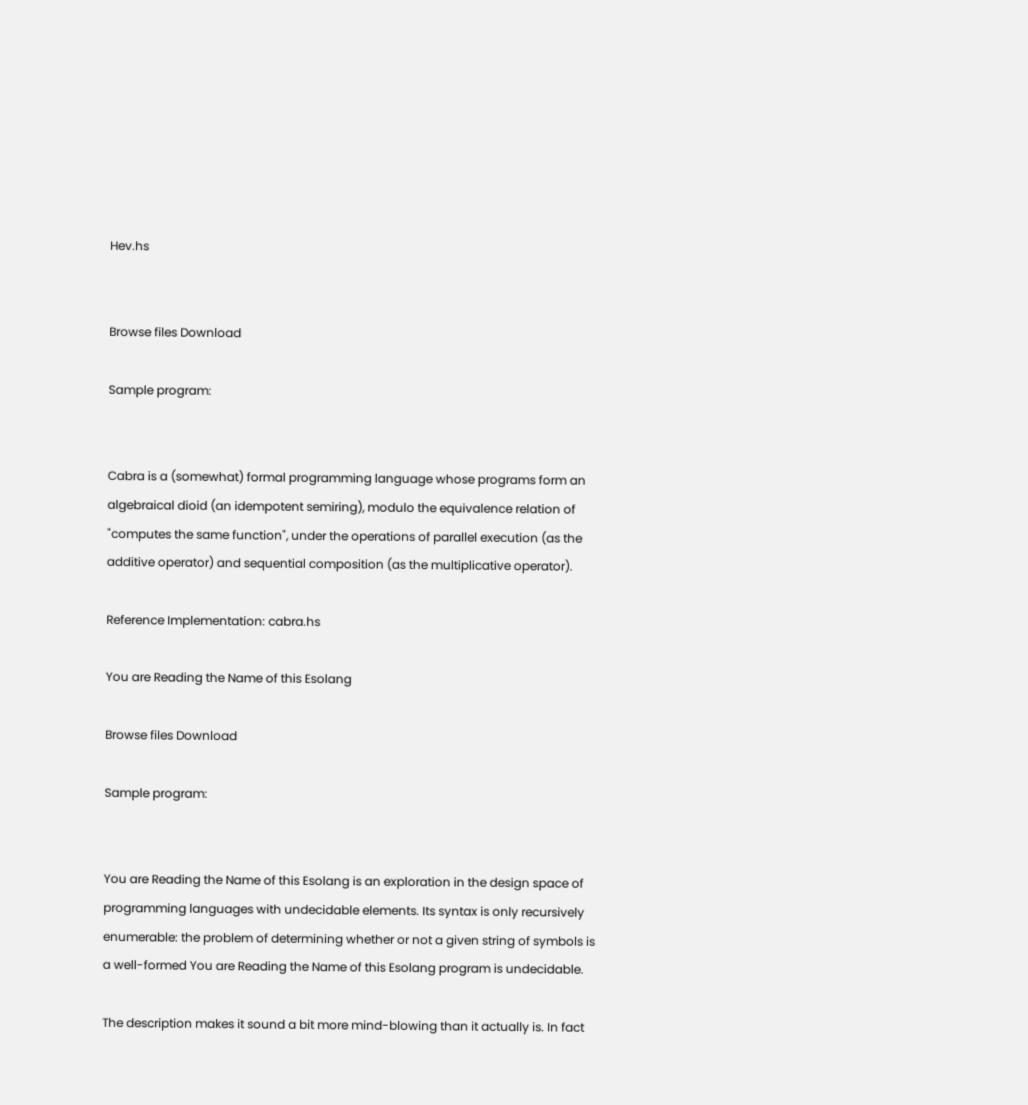Hev.hs


Browse files Download

Sample program:


Cabra is a (somewhat) formal programming language whose programs form an algebraical dioid (an idempotent semiring), modulo the equivalence relation of "computes the same function", under the operations of parallel execution (as the additive operator) and sequential composition (as the multiplicative operator).

Reference Implementation: cabra.hs

You are Reading the Name of this Esolang

Browse files Download

Sample program:


You are Reading the Name of this Esolang is an exploration in the design space of programming languages with undecidable elements. Its syntax is only recursively enumerable: the problem of determining whether or not a given string of symbols is a well-formed You are Reading the Name of this Esolang program is undecidable.

The description makes it sound a bit more mind-blowing than it actually is. In fact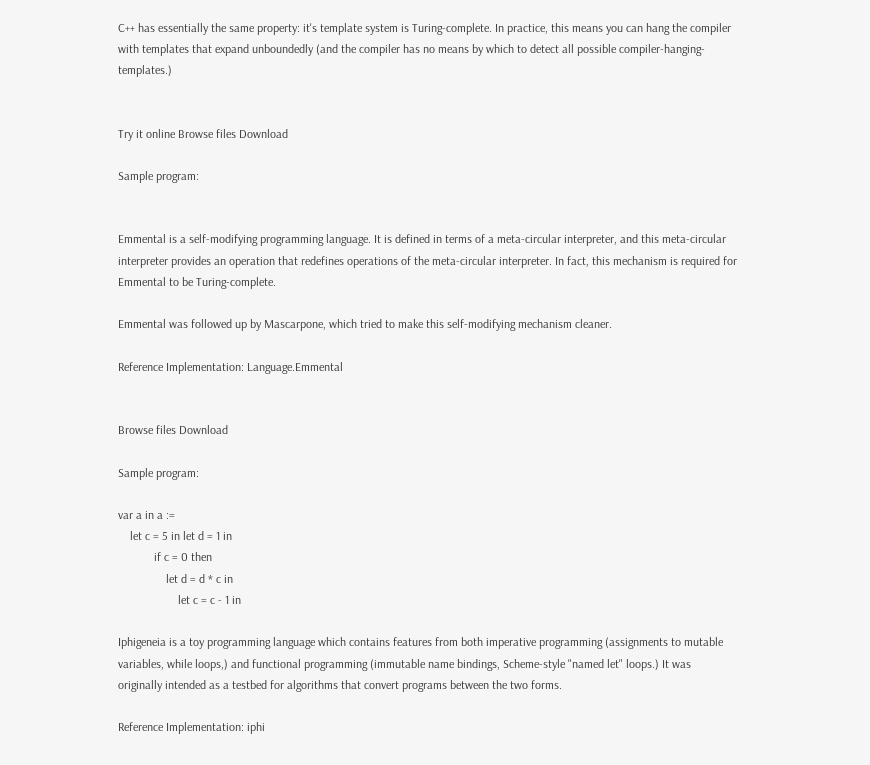C++ has essentially the same property: it's template system is Turing-complete. In practice, this means you can hang the compiler with templates that expand unboundedly (and the compiler has no means by which to detect all possible compiler-hanging-templates.)


Try it online Browse files Download

Sample program:


Emmental is a self-modifying programming language. It is defined in terms of a meta-circular interpreter, and this meta-circular interpreter provides an operation that redefines operations of the meta-circular interpreter. In fact, this mechanism is required for Emmental to be Turing-complete.

Emmental was followed up by Mascarpone, which tried to make this self-modifying mechanism cleaner.

Reference Implementation: Language.Emmental


Browse files Download

Sample program:

var a in a :=
    let c = 5 in let d = 1 in
            if c = 0 then
                let d = d * c in
                    let c = c - 1 in

Iphigeneia is a toy programming language which contains features from both imperative programming (assignments to mutable variables, while loops,) and functional programming (immutable name bindings, Scheme-style "named let" loops.) It was originally intended as a testbed for algorithms that convert programs between the two forms.

Reference Implementation: iphi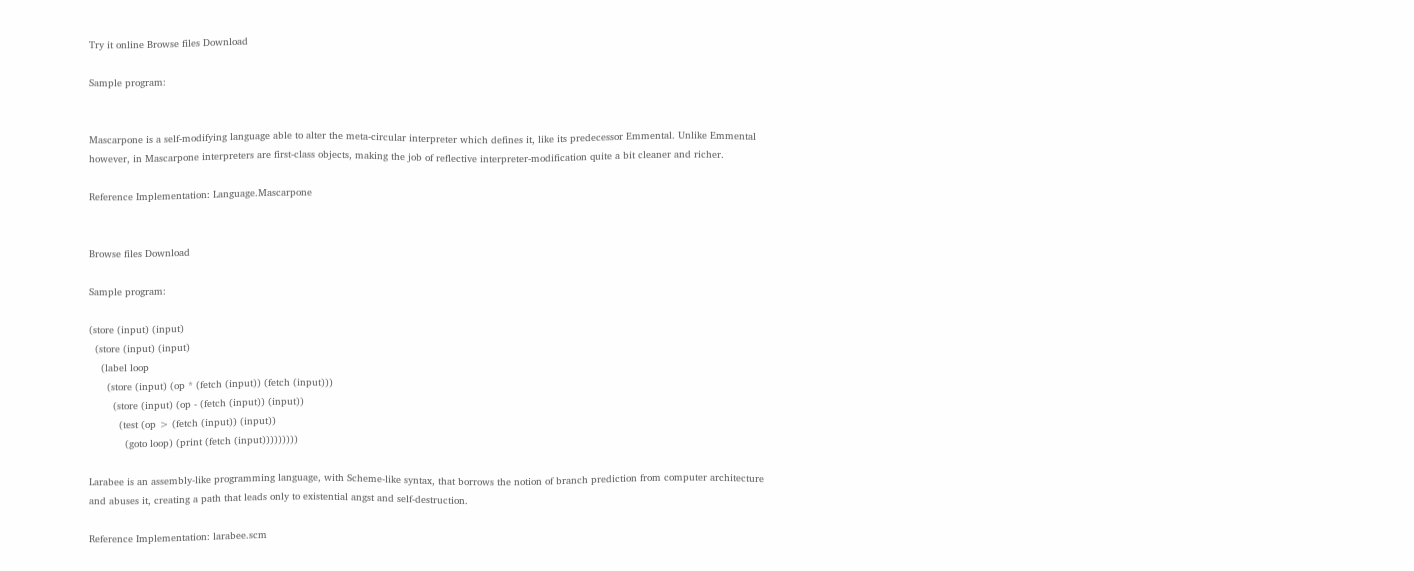Try it online Browse files Download

Sample program:


Mascarpone is a self-modifying language able to alter the meta-circular interpreter which defines it, like its predecessor Emmental. Unlike Emmental however, in Mascarpone interpreters are first-class objects, making the job of reflective interpreter-modification quite a bit cleaner and richer.

Reference Implementation: Language.Mascarpone


Browse files Download

Sample program:

(store (input) (input)
  (store (input) (input)
    (label loop
      (store (input) (op * (fetch (input)) (fetch (input)))
        (store (input) (op - (fetch (input)) (input))
          (test (op > (fetch (input)) (input))
            (goto loop) (print (fetch (input)))))))))

Larabee is an assembly-like programming language, with Scheme-like syntax, that borrows the notion of branch prediction from computer architecture and abuses it, creating a path that leads only to existential angst and self-destruction.

Reference Implementation: larabee.scm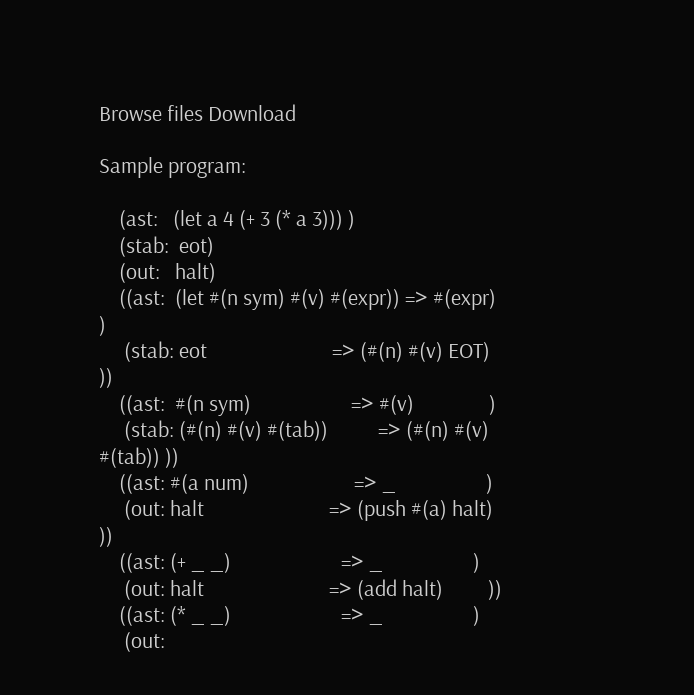Browse files Download

Sample program:

    (ast:   (let a 4 (+ 3 (* a 3))) )
    (stab:  eot)
    (out:   halt)
    ((ast:  (let #(n sym) #(v) #(expr)) => #(expr)            )
     (stab: eot                         => (#(n) #(v) EOT)    ))
    ((ast:  #(n sym)                    => #(v)               )
     (stab: (#(n) #(v) #(tab))          => (#(n) #(v) #(tab)) ))
    ((ast: #(a num)                     => _                  )
     (out: halt                         => (push #(a) halt)   ))
    ((ast: (+ _ _)                      => _                  )
     (out: halt                         => (add halt)         ))
    ((ast: (* _ _)                      => _                  )
     (out: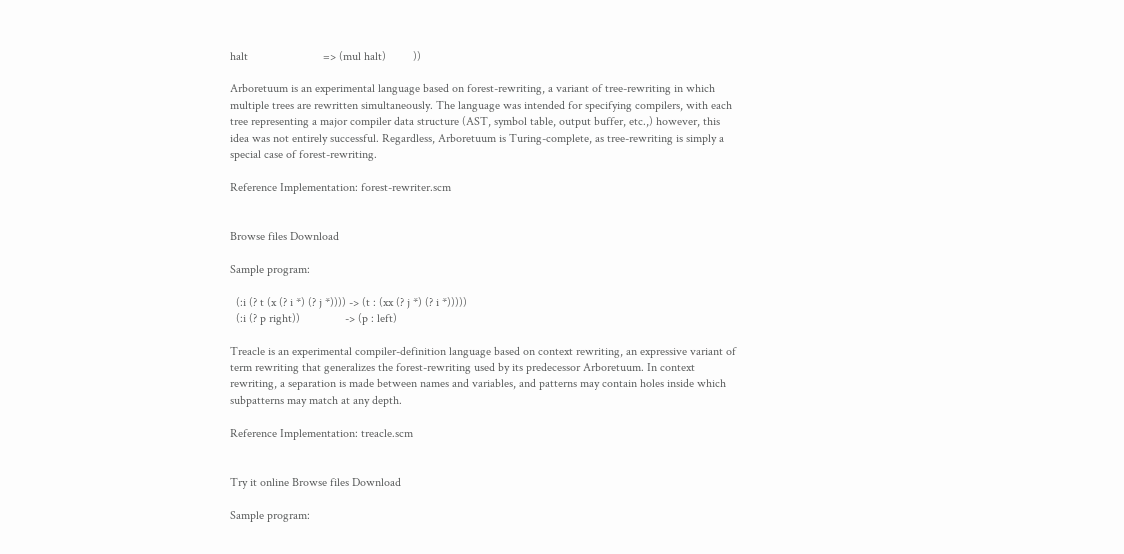halt                         => (mul halt)         ))

Arboretuum is an experimental language based on forest-rewriting, a variant of tree-rewriting in which multiple trees are rewritten simultaneously. The language was intended for specifying compilers, with each tree representing a major compiler data structure (AST, symbol table, output buffer, etc.,) however, this idea was not entirely successful. Regardless, Arboretuum is Turing-complete, as tree-rewriting is simply a special case of forest-rewriting.

Reference Implementation: forest-rewriter.scm


Browse files Download

Sample program:

  (:i (? t (x (? i *) (? j *)))) -> (t : (xx (? j *) (? i *)))))
  (:i (? p right))               -> (p : left)

Treacle is an experimental compiler-definition language based on context rewriting, an expressive variant of term rewriting that generalizes the forest-rewriting used by its predecessor Arboretuum. In context rewriting, a separation is made between names and variables, and patterns may contain holes inside which subpatterns may match at any depth.

Reference Implementation: treacle.scm


Try it online Browse files Download

Sample program: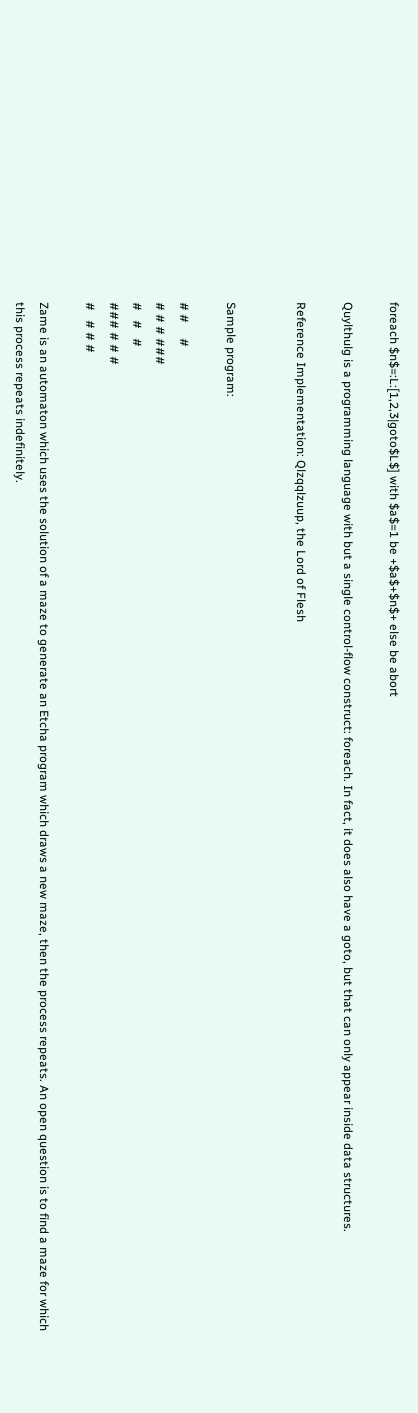foreach $n$=:L:[1,2,3|goto$L$] with $a$=1 be +$a$+$n$+ else be abort

Quylthulg is a programming language with but a single control-flow construct: foreach. In fact, it does also have a goto, but that can only appear inside data structures.

Reference Implementation: Qlzqqlzuup, the Lord of Flesh


Sample program:

# #     #
# # # ###
#   #   #
### # # #
#   # # #

Zame is an automaton which uses the solution of a maze to generate an Etcha program which draws a new maze, then the process repeats. An open question is to find a maze for which this process repeats indefinitely.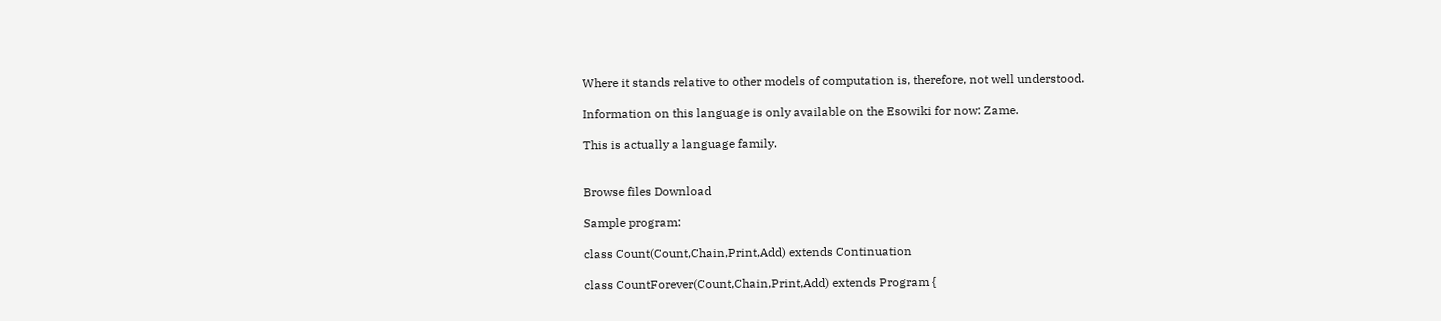Where it stands relative to other models of computation is, therefore, not well understood.

Information on this language is only available on the Esowiki for now: Zame.

This is actually a language family.


Browse files Download

Sample program:

class Count(Count,Chain,Print,Add) extends Continuation

class CountForever(Count,Chain,Print,Add) extends Program {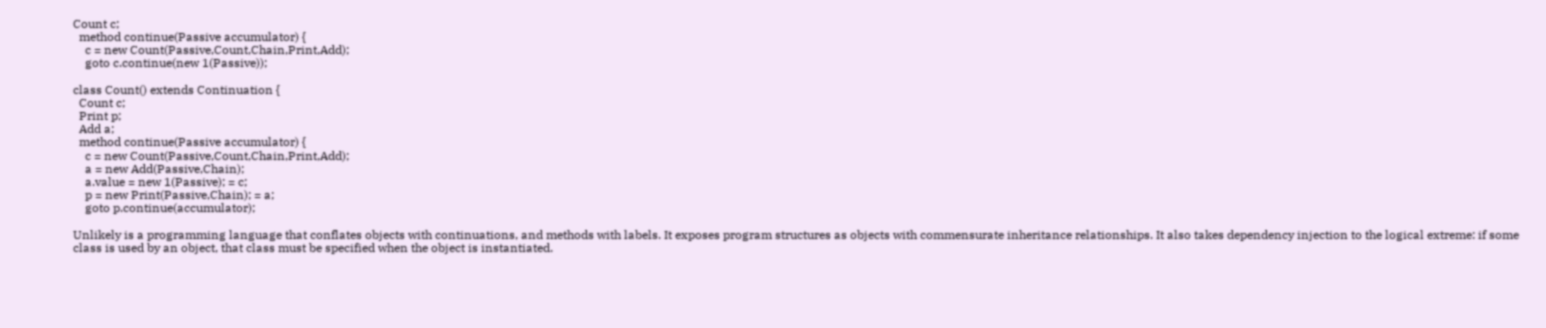Count c;
  method continue(Passive accumulator) {
    c = new Count(Passive,Count,Chain,Print,Add);
    goto c.continue(new 1(Passive));

class Count() extends Continuation {
  Count c;
  Print p;
  Add a;
  method continue(Passive accumulator) {
    c = new Count(Passive,Count,Chain,Print,Add);
    a = new Add(Passive,Chain);
    a.value = new 1(Passive); = c;
    p = new Print(Passive,Chain); = a;
    goto p.continue(accumulator);

Unlikely is a programming language that conflates objects with continuations, and methods with labels. It exposes program structures as objects with commensurate inheritance relationships. It also takes dependency injection to the logical extreme: if some class is used by an object, that class must be specified when the object is instantiated.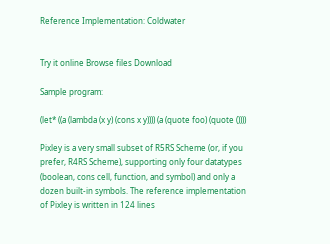Reference Implementation: Coldwater


Try it online Browse files Download

Sample program:

(let* ((a (lambda (x y) (cons x y)))) (a (quote foo) (quote ())))

Pixley is a very small subset of R5RS Scheme (or, if you prefer, R4RS Scheme), supporting only four datatypes (boolean, cons cell, function, and symbol) and only a dozen built-in symbols. The reference implementation of Pixley is written in 124 lines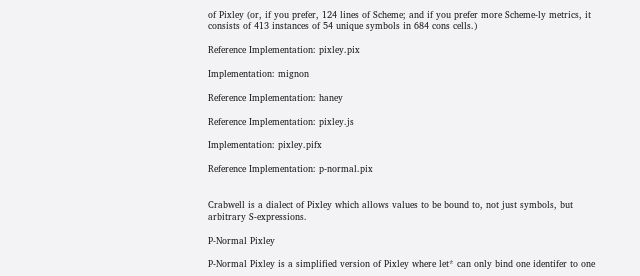of Pixley (or, if you prefer, 124 lines of Scheme; and if you prefer more Scheme-ly metrics, it consists of 413 instances of 54 unique symbols in 684 cons cells.)

Reference Implementation: pixley.pix

Implementation: mignon

Reference Implementation: haney

Reference Implementation: pixley.js

Implementation: pixley.pifx

Reference Implementation: p-normal.pix


Crabwell is a dialect of Pixley which allows values to be bound to, not just symbols, but arbitrary S-expressions.

P-Normal Pixley

P-Normal Pixley is a simplified version of Pixley where let* can only bind one identifer to one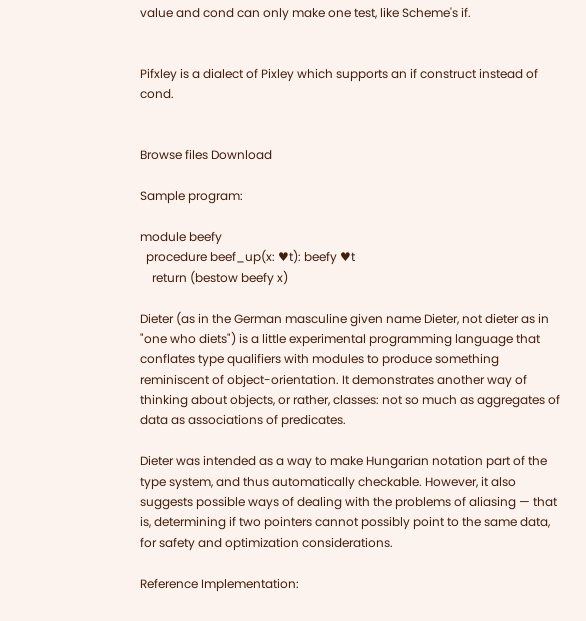value and cond can only make one test, like Scheme's if.


Pifxley is a dialect of Pixley which supports an if construct instead of cond.


Browse files Download

Sample program:

module beefy
  procedure beef_up(x: ♥t): beefy ♥t
    return (bestow beefy x)

Dieter (as in the German masculine given name Dieter, not dieter as in "one who diets") is a little experimental programming language that conflates type qualifiers with modules to produce something reminiscent of object-orientation. It demonstrates another way of thinking about objects, or rather, classes: not so much as aggregates of data as associations of predicates.

Dieter was intended as a way to make Hungarian notation part of the type system, and thus automatically checkable. However, it also suggests possible ways of dealing with the problems of aliasing — that is, determining if two pointers cannot possibly point to the same data, for safety and optimization considerations.

Reference Implementation: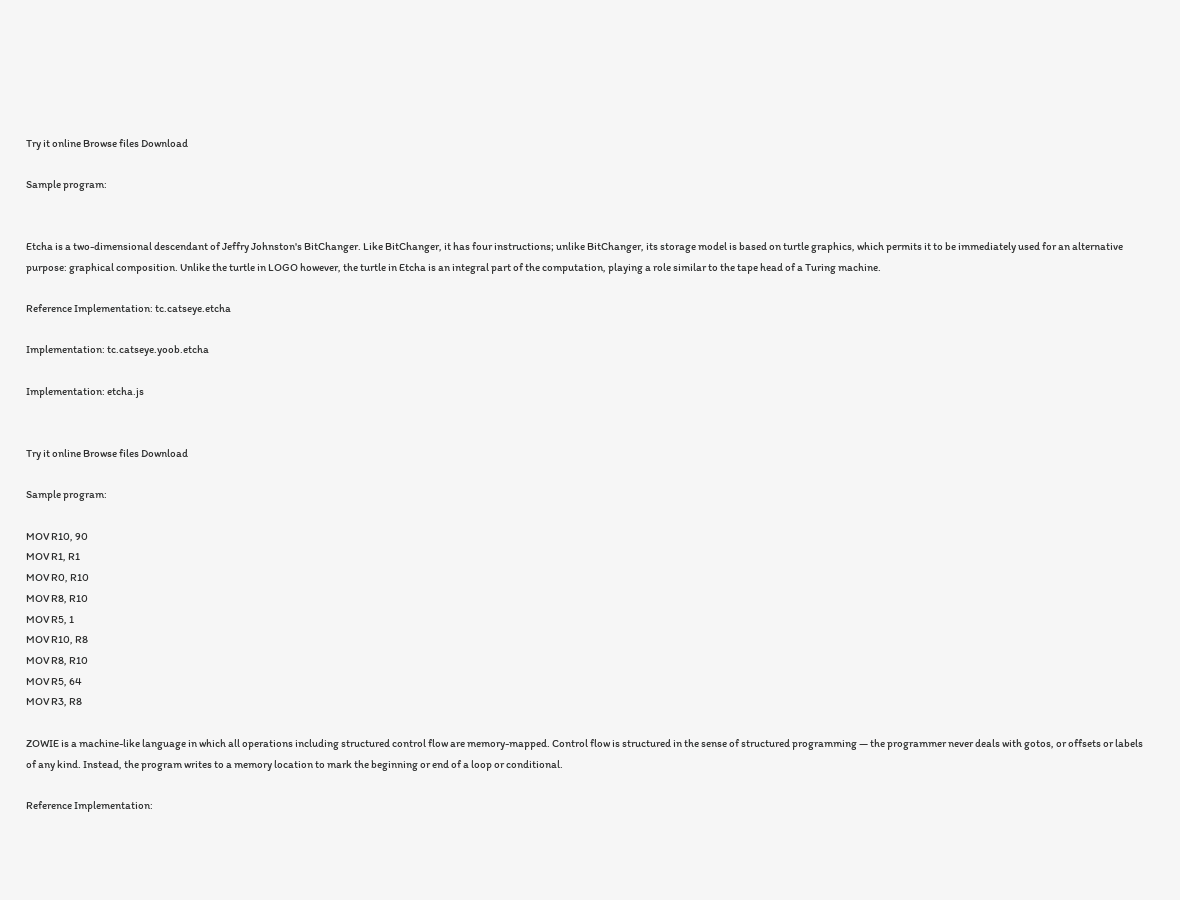Try it online Browse files Download

Sample program:


Etcha is a two-dimensional descendant of Jeffry Johnston's BitChanger. Like BitChanger, it has four instructions; unlike BitChanger, its storage model is based on turtle graphics, which permits it to be immediately used for an alternative purpose: graphical composition. Unlike the turtle in LOGO however, the turtle in Etcha is an integral part of the computation, playing a role similar to the tape head of a Turing machine.

Reference Implementation: tc.catseye.etcha

Implementation: tc.catseye.yoob.etcha

Implementation: etcha.js


Try it online Browse files Download

Sample program:

MOV R10, 90
MOV R1, R1
MOV R0, R10
MOV R8, R10
MOV R5, 1
MOV R10, R8
MOV R8, R10
MOV R5, 64
MOV R3, R8

ZOWIE is a machine-like language in which all operations including structured control flow are memory-mapped. Control flow is structured in the sense of structured programming — the programmer never deals with gotos, or offsets or labels of any kind. Instead, the program writes to a memory location to mark the beginning or end of a loop or conditional.

Reference Implementation: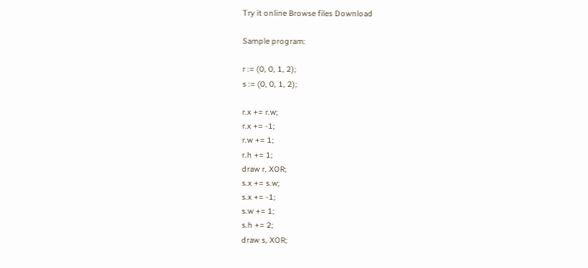Try it online Browse files Download

Sample program:

r := (0, 0, 1, 2);
s := (0, 0, 1, 2);

r.x += r.w;
r.x += -1;
r.w += 1;
r.h += 1;
draw r, XOR;
s.x += s.w;
s.x += -1;
s.w += 1;
s.h += 2;
draw s, XOR;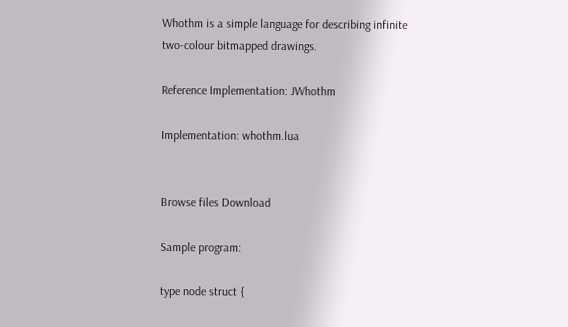Whothm is a simple language for describing infinite two-colour bitmapped drawings.

Reference Implementation: JWhothm

Implementation: whothm.lua


Browse files Download

Sample program:

type node struct {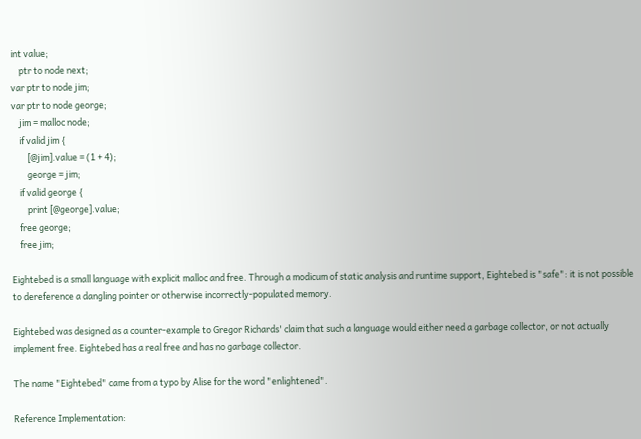int value;
    ptr to node next;
var ptr to node jim;
var ptr to node george;
    jim = malloc node;
    if valid jim {
        [@jim].value = (1 + 4);
        george = jim;
    if valid george {
        print [@george].value;
    free george;
    free jim;

Eightebed is a small language with explicit malloc and free. Through a modicum of static analysis and runtime support, Eightebed is "safe": it is not possible to dereference a dangling pointer or otherwise incorrectly-populated memory.

Eightebed was designed as a counter-example to Gregor Richards' claim that such a language would either need a garbage collector, or not actually implement free. Eightebed has a real free and has no garbage collector.

The name "Eightebed" came from a typo by Alise for the word "enlightened".

Reference Implementation: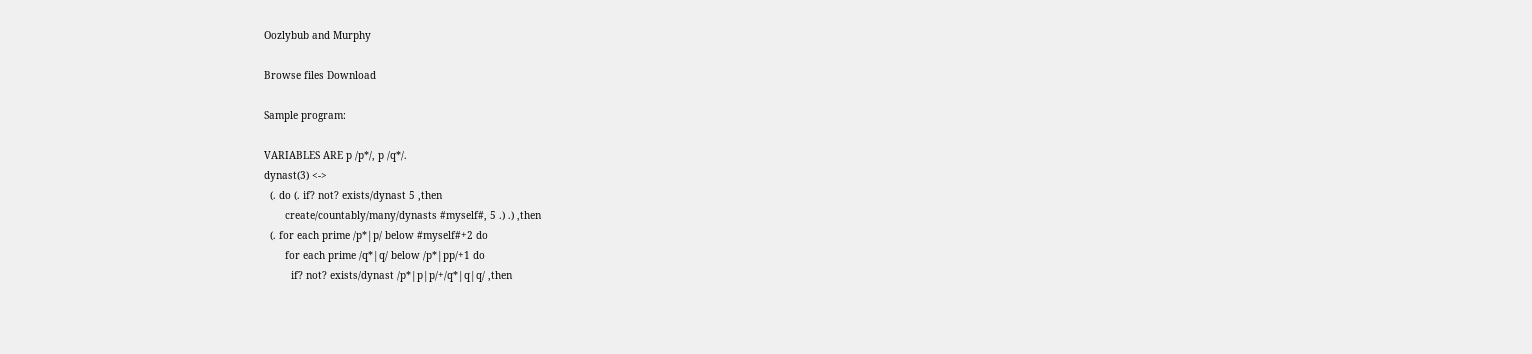Oozlybub and Murphy

Browse files Download

Sample program:

VARIABLES ARE p /p*/, p /q*/.
dynast(3) <->
  (. do (. if? not? exists/dynast 5 ,then
       create/countably/many/dynasts #myself#, 5 .) .) ,then
  (. for each prime /p*|p/ below #myself#+2 do
       for each prime /q*|q/ below /p*|pp/+1 do
         if? not? exists/dynast /p*|p|p/+/q*|q|q/ ,then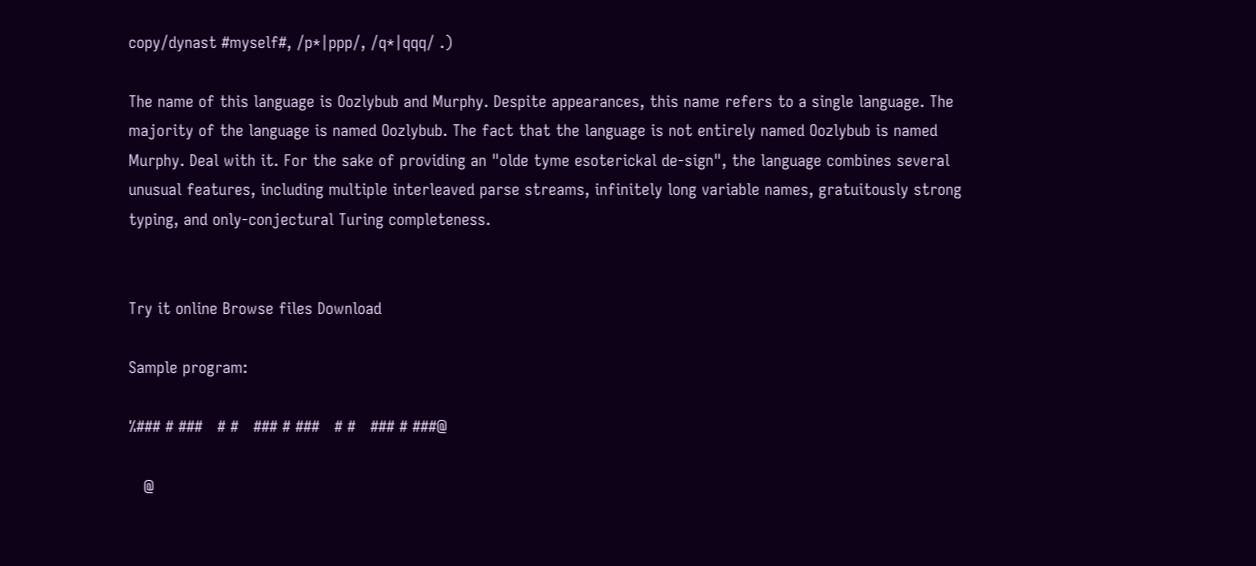copy/dynast #myself#, /p*|ppp/, /q*|qqq/ .)

The name of this language is Oozlybub and Murphy. Despite appearances, this name refers to a single language. The majority of the language is named Oozlybub. The fact that the language is not entirely named Oozlybub is named Murphy. Deal with it. For the sake of providing an "olde tyme esoterickal de-sign", the language combines several unusual features, including multiple interleaved parse streams, infinitely long variable names, gratuitously strong typing, and only-conjectural Turing completeness.


Try it online Browse files Download

Sample program:

%### # ###   # #   ### # ###   # #   ### # ###@

   @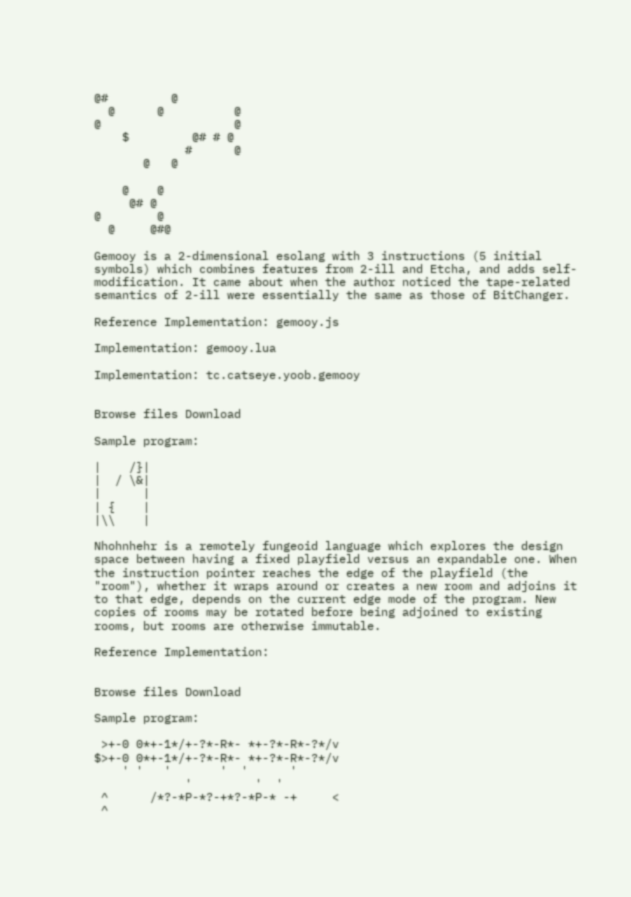@#         @
  @      @          @
@                   @
    $         @# # @
             #      @
       @   @

    @    @
     @# @
@        @
  @     @#@

Gemooy is a 2-dimensional esolang with 3 instructions (5 initial symbols) which combines features from 2-ill and Etcha, and adds self-modification. It came about when the author noticed the tape-related semantics of 2-ill were essentially the same as those of BitChanger.

Reference Implementation: gemooy.js

Implementation: gemooy.lua

Implementation: tc.catseye.yoob.gemooy


Browse files Download

Sample program:

|    /}|
|  / \&|
|      |
| {    |
|\\    |

Nhohnhehr is a remotely fungeoid language which explores the design space between having a fixed playfield versus an expandable one. When the instruction pointer reaches the edge of the playfield (the "room"), whether it wraps around or creates a new room and adjoins it to that edge, depends on the current edge mode of the program. New copies of rooms may be rotated before being adjoined to existing rooms, but rooms are otherwise immutable.

Reference Implementation:


Browse files Download

Sample program:

 >+-0 0*+-1*/+-?*-R*- *+-?*-R*-?*/v
$>+-0 0*+-1*/+-?*-R*- *+-?*-R*-?*/v
    ' '   '       '  '      '
             '         '  '
 ^      /*?-*P-*?-+*?-*P-* -+     <
 ^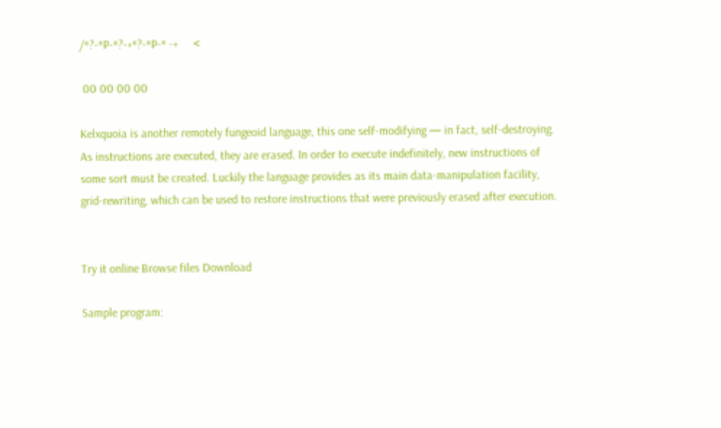/*?-*P-*?-+*?-*P-* -+     <

 00 00 00 00

Kelxquoia is another remotely fungeoid language, this one self-modifying — in fact, self-destroying. As instructions are executed, they are erased. In order to execute indefinitely, new instructions of some sort must be created. Luckily the language provides as its main data-manipulation facility, grid-rewriting, which can be used to restore instructions that were previously erased after execution.


Try it online Browse files Download

Sample program: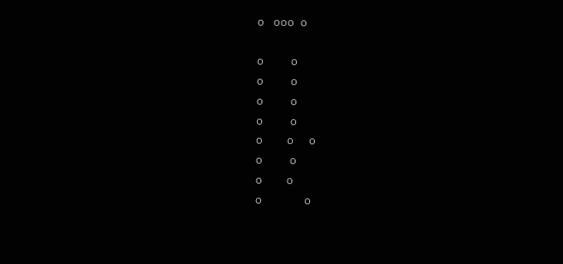o   ooo  o

o         o
o         o
o         o
o         o
o        o     o
o         o
o        o
o              o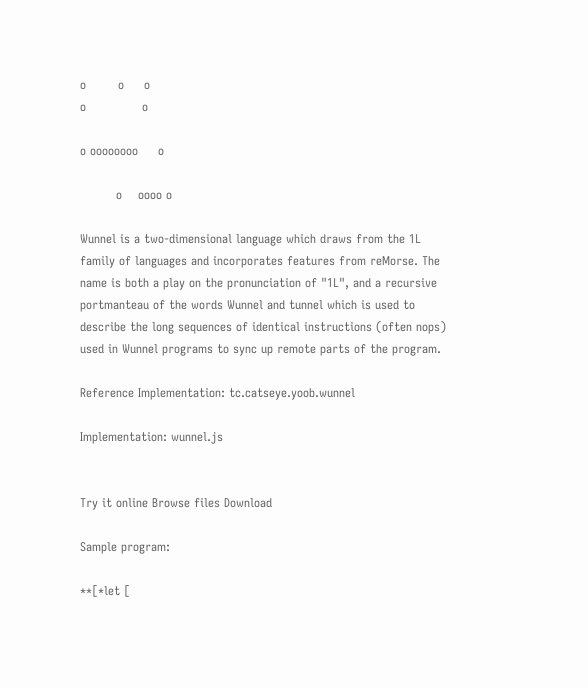o        o     o
o              o

o oooooooo     o

         o    oooo o

Wunnel is a two-dimensional language which draws from the 1L family of languages and incorporates features from reMorse. The name is both a play on the pronunciation of "1L", and a recursive portmanteau of the words Wunnel and tunnel which is used to describe the long sequences of identical instructions (often nops) used in Wunnel programs to sync up remote parts of the program.

Reference Implementation: tc.catseye.yoob.wunnel

Implementation: wunnel.js


Try it online Browse files Download

Sample program:

**[*let [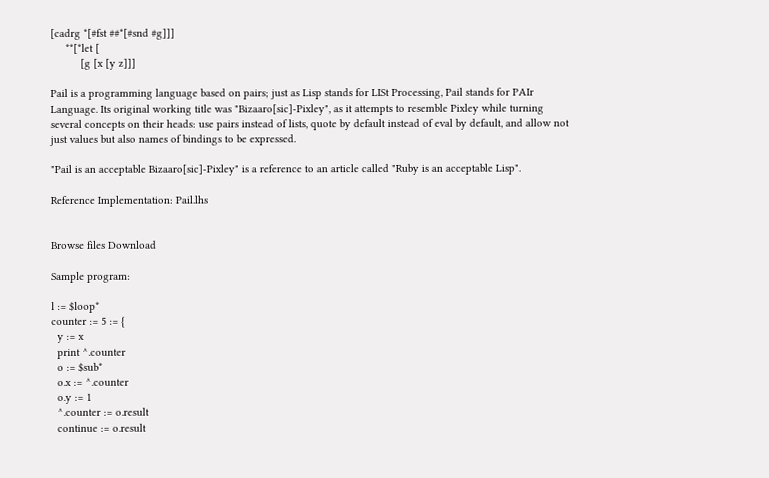[cadrg *[#fst ##*[#snd #g]]]
     **[*let [
          [g [x [y z]]]

Pail is a programming language based on pairs; just as Lisp stands for LISt Processing, Pail stands for PAIr Language. Its original working title was "Bizaaro[sic]-Pixley", as it attempts to resemble Pixley while turning several concepts on their heads: use pairs instead of lists, quote by default instead of eval by default, and allow not just values but also names of bindings to be expressed.

"Pail is an acceptable Bizaaro[sic]-Pixley" is a reference to an article called "Ruby is an acceptable Lisp".

Reference Implementation: Pail.lhs


Browse files Download

Sample program:

l := $loop*
counter := 5 := {
  y := x
  print ^.counter
  o := $sub*
  o.x := ^.counter
  o.y := 1
  ^.counter := o.result
  continue := o.result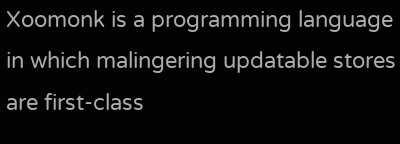Xoomonk is a programming language in which malingering updatable stores are first-class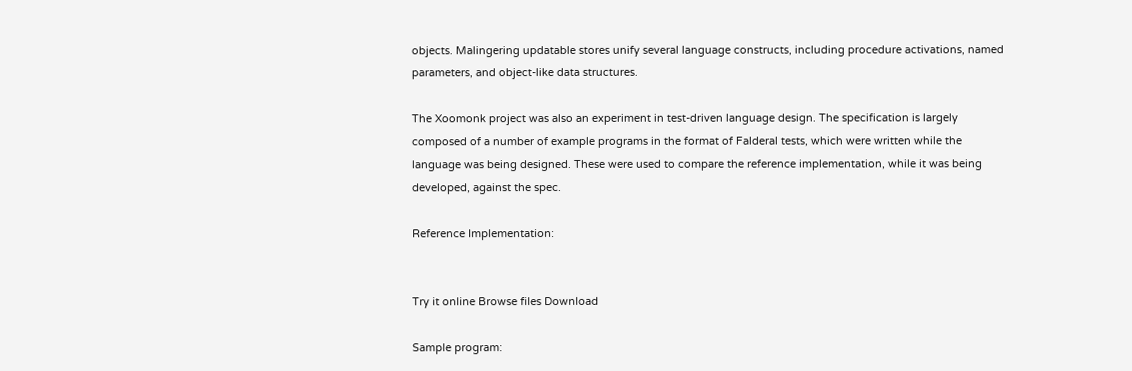objects. Malingering updatable stores unify several language constructs, including procedure activations, named parameters, and object-like data structures.

The Xoomonk project was also an experiment in test-driven language design. The specification is largely composed of a number of example programs in the format of Falderal tests, which were written while the language was being designed. These were used to compare the reference implementation, while it was being developed, against the spec.

Reference Implementation:


Try it online Browse files Download

Sample program: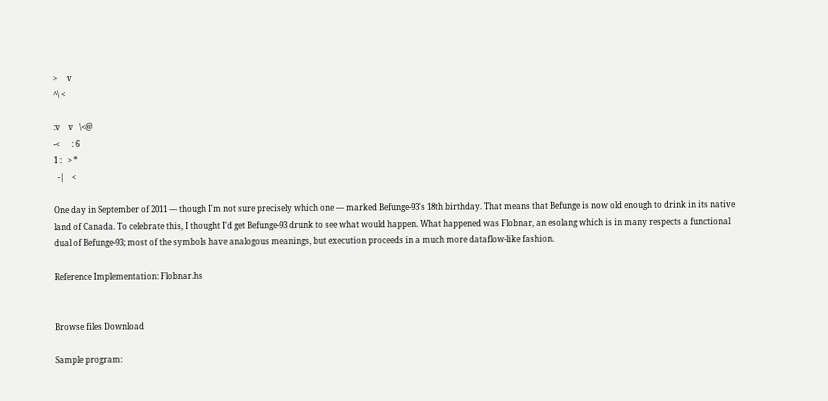>     v
^\ <

:v    v   \<@
-<      : 6
1 :   > *
  -|    <

One day in September of 2011 — though I'm not sure precisely which one — marked Befunge-93's 18th birthday. That means that Befunge is now old enough to drink in its native land of Canada. To celebrate this, I thought I'd get Befunge-93 drunk to see what would happen. What happened was Flobnar, an esolang which is in many respects a functional dual of Befunge-93; most of the symbols have analogous meanings, but execution proceeds in a much more dataflow-like fashion.

Reference Implementation: Flobnar.hs


Browse files Download

Sample program: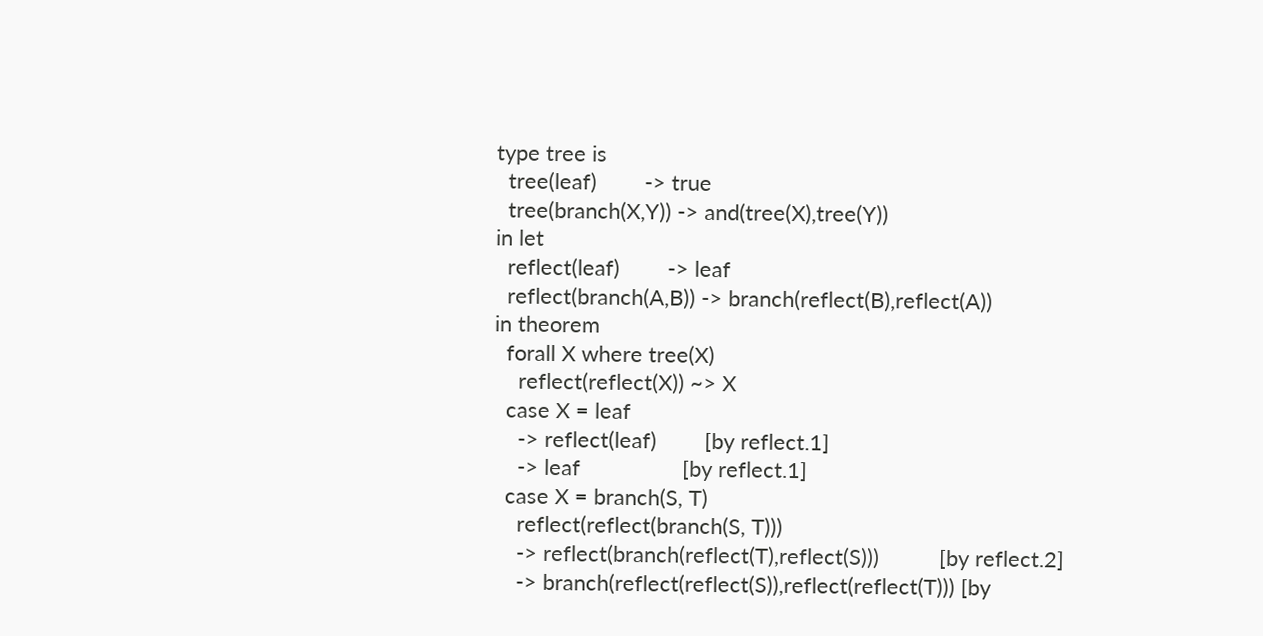type tree is
  tree(leaf)        -> true
  tree(branch(X,Y)) -> and(tree(X),tree(Y))
in let
  reflect(leaf)        -> leaf
  reflect(branch(A,B)) -> branch(reflect(B),reflect(A))
in theorem
  forall X where tree(X)
    reflect(reflect(X)) ~> X
  case X = leaf
    -> reflect(leaf)        [by reflect.1]
    -> leaf                 [by reflect.1]
  case X = branch(S, T)
    reflect(reflect(branch(S, T)))
    -> reflect(branch(reflect(T),reflect(S)))          [by reflect.2]
    -> branch(reflect(reflect(S)),reflect(reflect(T))) [by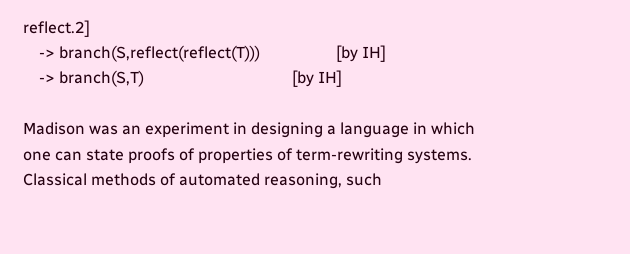reflect.2]
    -> branch(S,reflect(reflect(T)))                   [by IH]
    -> branch(S,T)                                     [by IH]

Madison was an experiment in designing a language in which one can state proofs of properties of term-rewriting systems. Classical methods of automated reasoning, such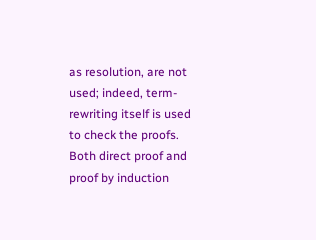as resolution, are not used; indeed, term-rewriting itself is used to check the proofs. Both direct proof and proof by induction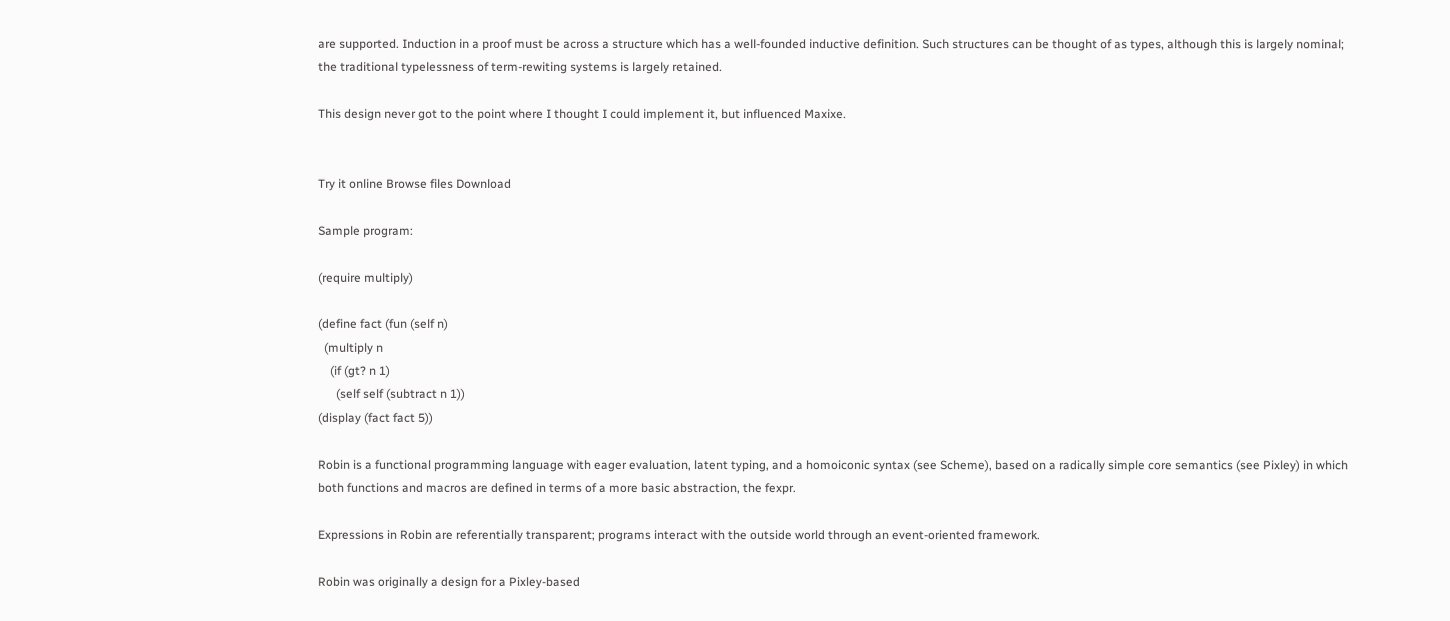are supported. Induction in a proof must be across a structure which has a well-founded inductive definition. Such structures can be thought of as types, although this is largely nominal; the traditional typelessness of term-rewiting systems is largely retained.

This design never got to the point where I thought I could implement it, but influenced Maxixe.


Try it online Browse files Download

Sample program:

(require multiply)

(define fact (fun (self n)
  (multiply n
    (if (gt? n 1)
      (self self (subtract n 1))
(display (fact fact 5))

Robin is a functional programming language with eager evaluation, latent typing, and a homoiconic syntax (see Scheme), based on a radically simple core semantics (see Pixley) in which both functions and macros are defined in terms of a more basic abstraction, the fexpr.

Expressions in Robin are referentially transparent; programs interact with the outside world through an event-oriented framework.

Robin was originally a design for a Pixley-based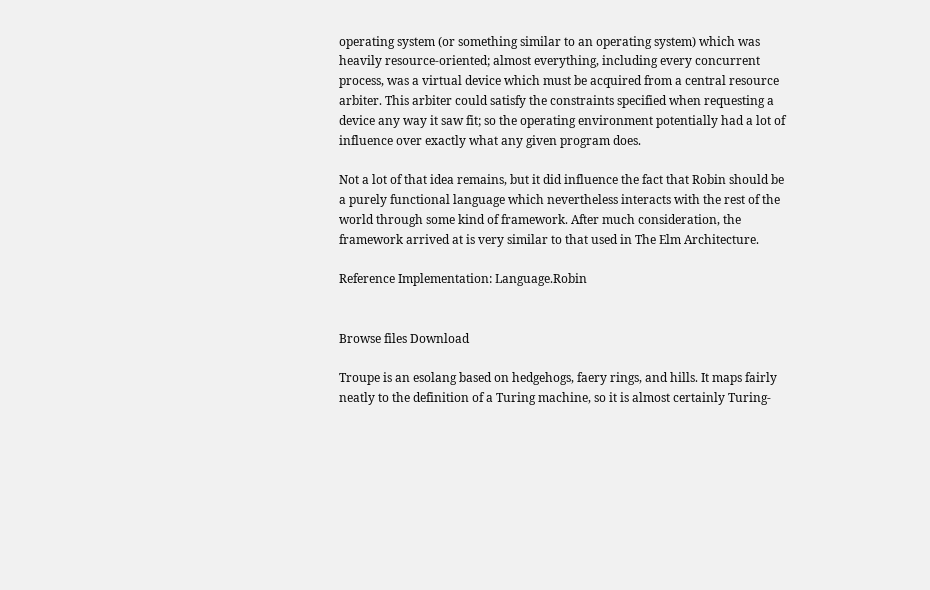operating system (or something similar to an operating system) which was heavily resource-oriented; almost everything, including every concurrent process, was a virtual device which must be acquired from a central resource arbiter. This arbiter could satisfy the constraints specified when requesting a device any way it saw fit; so the operating environment potentially had a lot of influence over exactly what any given program does.

Not a lot of that idea remains, but it did influence the fact that Robin should be a purely functional language which nevertheless interacts with the rest of the world through some kind of framework. After much consideration, the framework arrived at is very similar to that used in The Elm Architecture.

Reference Implementation: Language.Robin


Browse files Download

Troupe is an esolang based on hedgehogs, faery rings, and hills. It maps fairly neatly to the definition of a Turing machine, so it is almost certainly Turing-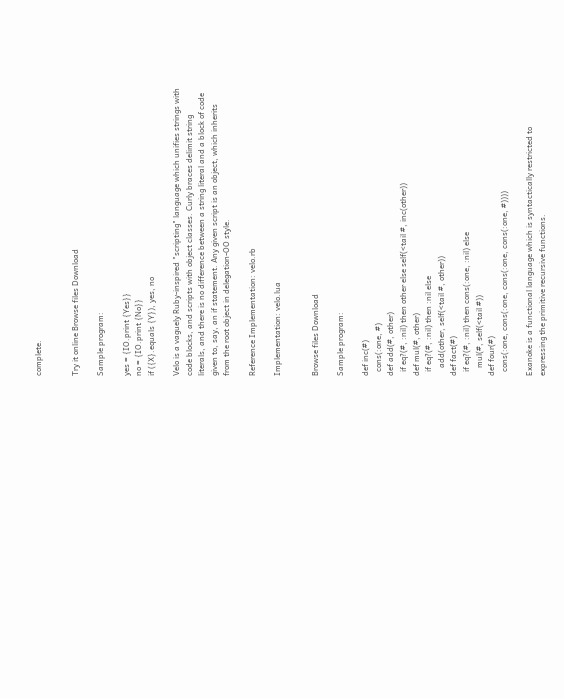complete.


Try it online Browse files Download

Sample program:

yes = {IO.print {Yes}}
no = {IO.print {No}}
if ({X}.equals {Y}), yes, no

Velo is a vaguely Ruby-inspired "scripting" language which unifies strings with code blocks, and scripts with object classes. Curly braces delimit string literals, and there is no difference between a string literal and a block of code given to, say, an if statement. Any given script is an object, which inherits from the root object in delegation-OO style.

Reference Implementation: velo.rb

Implementation: velo.lua


Browse files Download

Sample program:

def inc(#)
  cons(:one, #)
def add(#, other)
  if eq?(#, :nil) then other else self(<tail #, inc(other))
def mul(#, other)
  if eq?(#, :nil) then :nil else
    add(other, self(<tail #, other))
def fact(#)
  if eq?(#, :nil) then cons(:one, :nil) else
    mul(#, self(<tail #))
def four(#)
  cons(:one, cons(:one, cons(:one, cons(:one, #))))

Exanoke is a functional language which is syntactically restricted to expressing the primitive recursive functions.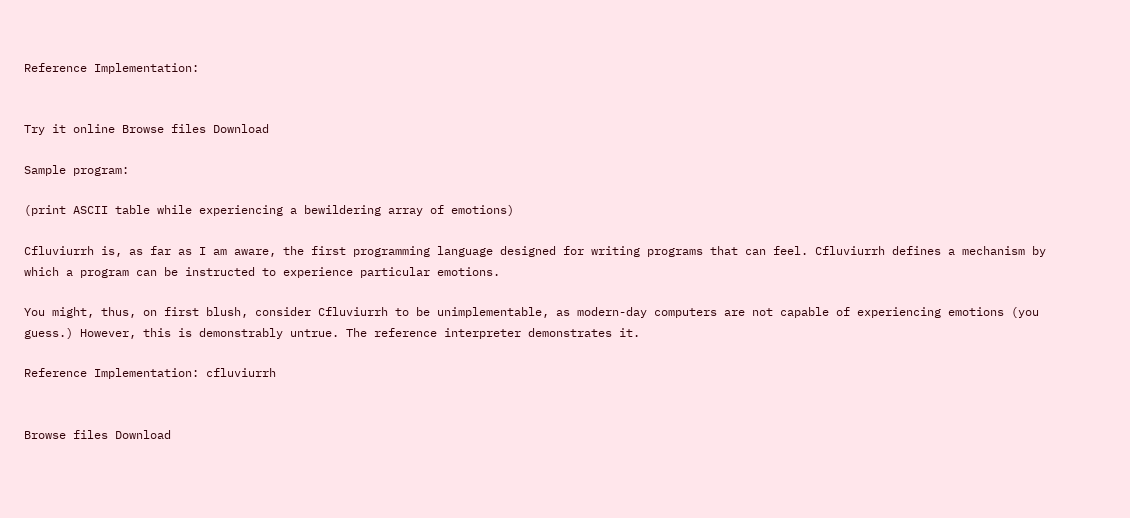Reference Implementation:


Try it online Browse files Download

Sample program:

(print ASCII table while experiencing a bewildering array of emotions)

Cfluviurrh is, as far as I am aware, the first programming language designed for writing programs that can feel. Cfluviurrh defines a mechanism by which a program can be instructed to experience particular emotions.

You might, thus, on first blush, consider Cfluviurrh to be unimplementable, as modern-day computers are not capable of experiencing emotions (you guess.) However, this is demonstrably untrue. The reference interpreter demonstrates it.

Reference Implementation: cfluviurrh


Browse files Download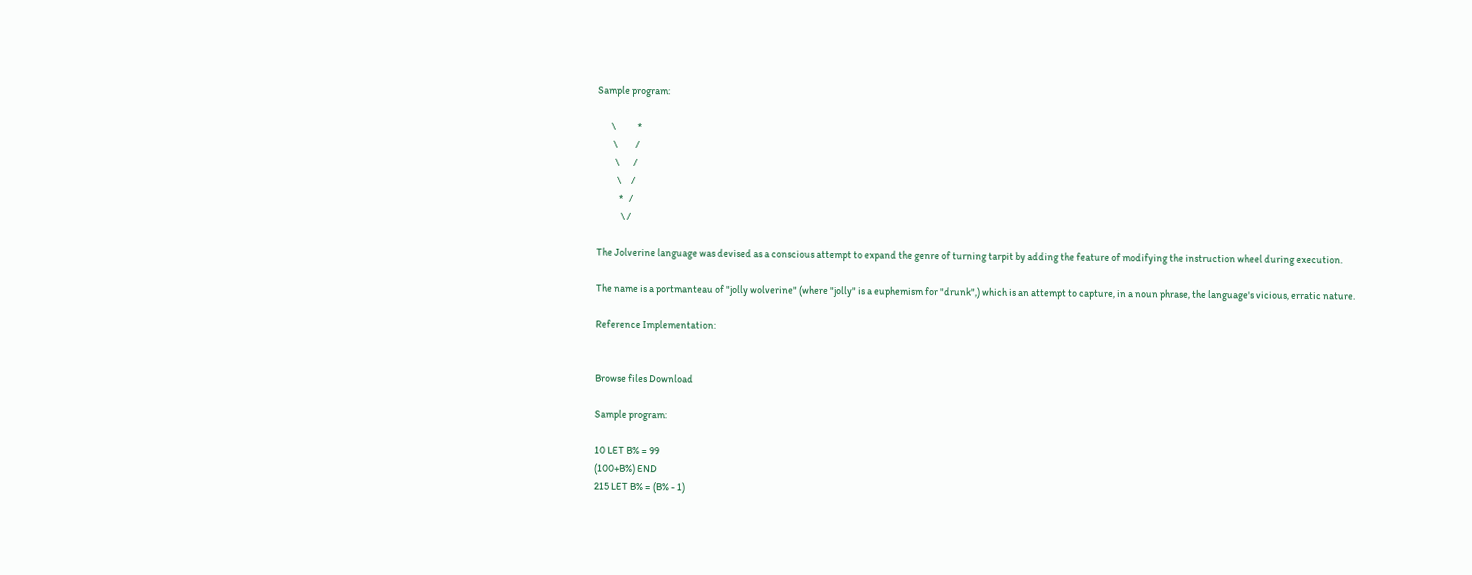Sample program:

       \           *
        \         /
         \       /
          \     /
           *   /
            \ /

The Jolverine language was devised as a conscious attempt to expand the genre of turning tarpit by adding the feature of modifying the instruction wheel during execution.

The name is a portmanteau of "jolly wolverine" (where "jolly" is a euphemism for "drunk",) which is an attempt to capture, in a noun phrase, the language's vicious, erratic nature.

Reference Implementation:


Browse files Download

Sample program:

10 LET B% = 99
(100+B%) END
215 LET B% = (B% - 1)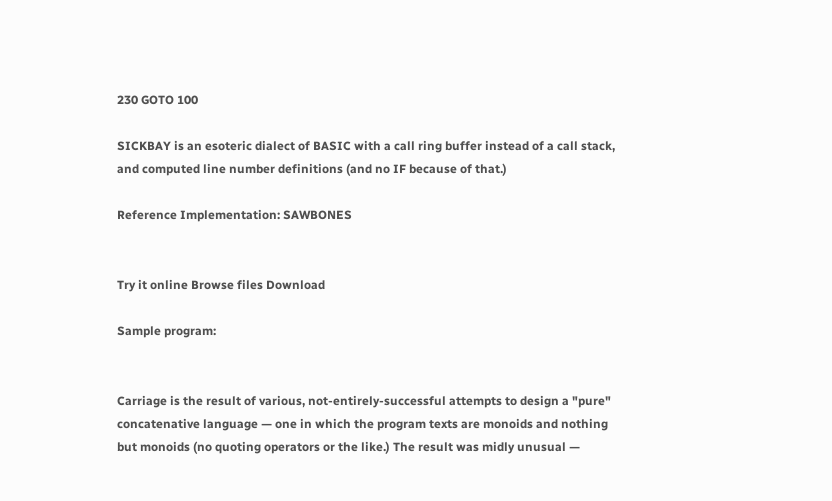230 GOTO 100

SICKBAY is an esoteric dialect of BASIC with a call ring buffer instead of a call stack, and computed line number definitions (and no IF because of that.)

Reference Implementation: SAWBONES


Try it online Browse files Download

Sample program:


Carriage is the result of various, not-entirely-successful attempts to design a "pure" concatenative language — one in which the program texts are monoids and nothing but monoids (no quoting operators or the like.) The result was midly unusual —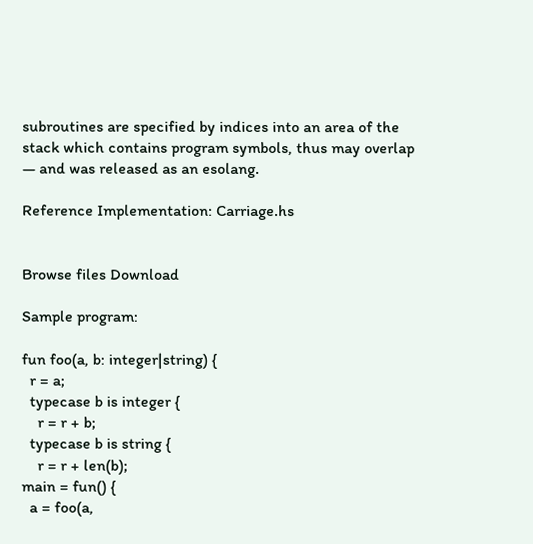subroutines are specified by indices into an area of the stack which contains program symbols, thus may overlap — and was released as an esolang.

Reference Implementation: Carriage.hs


Browse files Download

Sample program:

fun foo(a, b: integer|string) {
  r = a;
  typecase b is integer {
    r = r + b;
  typecase b is string {
    r = r + len(b);
main = fun() {
  a = foo(a,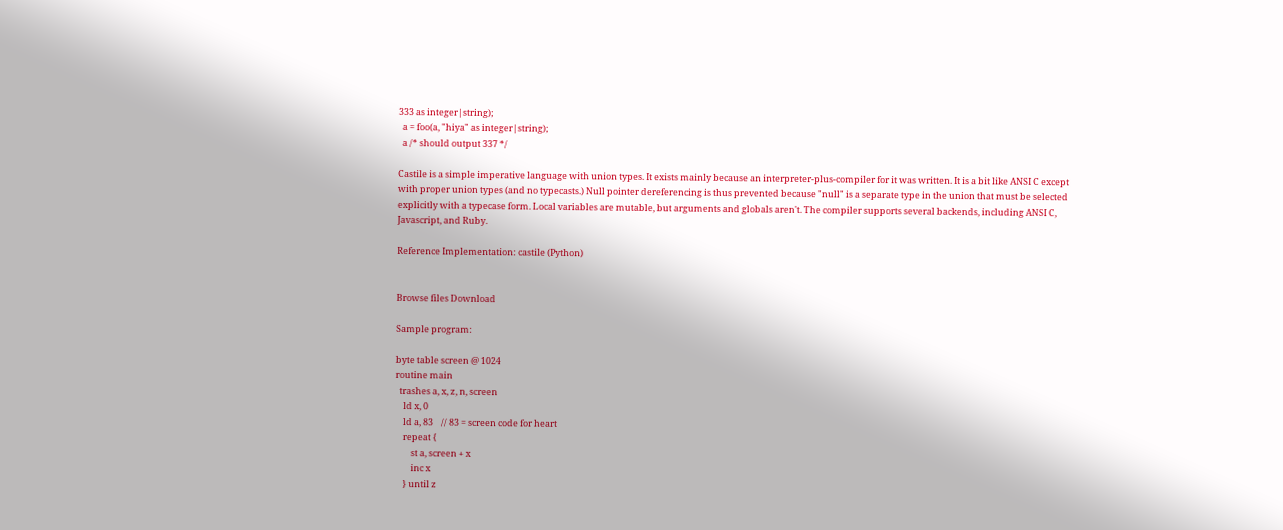333 as integer|string);
  a = foo(a, "hiya" as integer|string);
  a /* should output 337 */

Castile is a simple imperative language with union types. It exists mainly because an interpreter-plus-compiler for it was written. It is a bit like ANSI C except with proper union types (and no typecasts.) Null pointer dereferencing is thus prevented because "null" is a separate type in the union that must be selected explicitly with a typecase form. Local variables are mutable, but arguments and globals aren't. The compiler supports several backends, including ANSI C, Javascript, and Ruby.

Reference Implementation: castile (Python)


Browse files Download

Sample program:

byte table screen @ 1024
routine main
  trashes a, x, z, n, screen
    ld x, 0
    ld a, 83    // 83 = screen code for heart
    repeat {
        st a, screen + x
        inc x
    } until z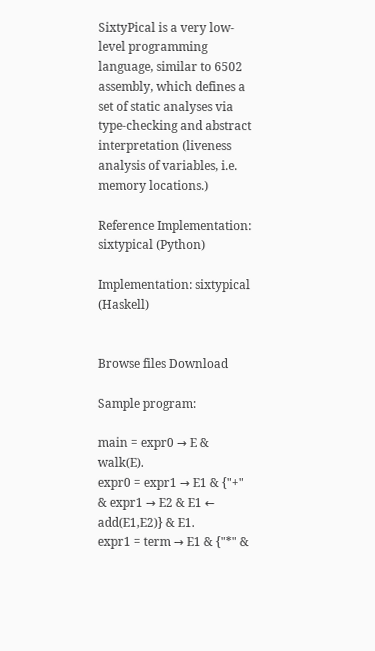SixtyPical is a very low-level programming language, similar to 6502 assembly, which defines a set of static analyses via type-checking and abstract interpretation (liveness analysis of variables, i.e. memory locations.)

Reference Implementation: sixtypical (Python)

Implementation: sixtypical (Haskell)


Browse files Download

Sample program:

main = expr0 → E & walk(E).
expr0 = expr1 → E1 & {"+" & expr1 → E2 & E1 ← add(E1,E2)} & E1.
expr1 = term → E1 & {"*" &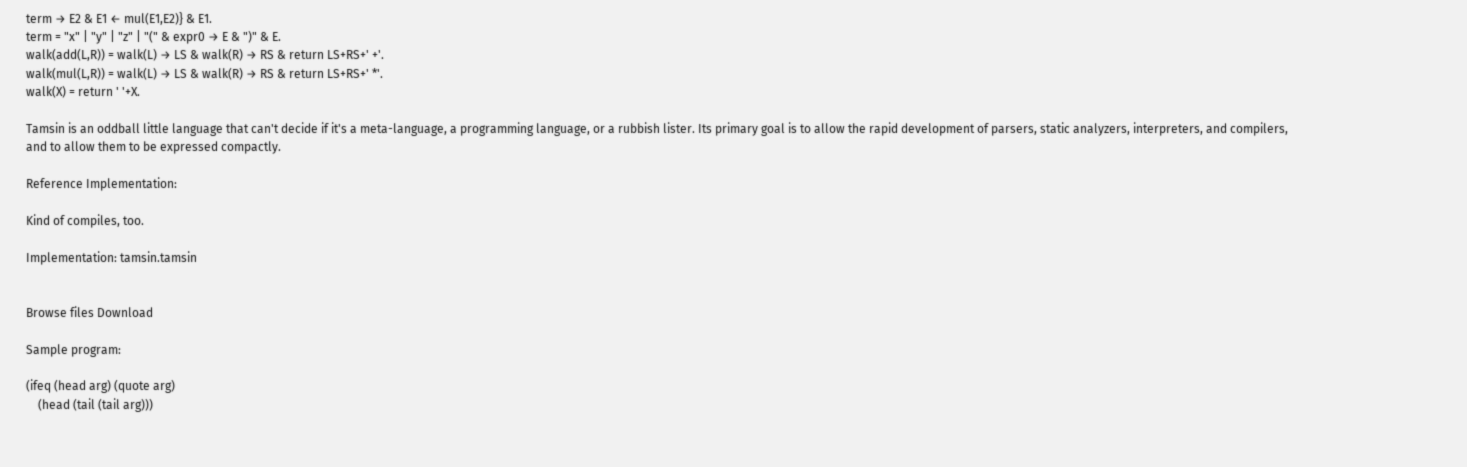term → E2 & E1 ← mul(E1,E2)} & E1.
term = "x" | "y" | "z" | "(" & expr0 → E & ")" & E.
walk(add(L,R)) = walk(L) → LS & walk(R) → RS & return LS+RS+' +'.
walk(mul(L,R)) = walk(L) → LS & walk(R) → RS & return LS+RS+' *'.
walk(X) = return ' '+X.

Tamsin is an oddball little language that can't decide if it's a meta-language, a programming language, or a rubbish lister. Its primary goal is to allow the rapid development of parsers, static analyzers, interpreters, and compilers, and to allow them to be expressed compactly.

Reference Implementation:

Kind of compiles, too.

Implementation: tamsin.tamsin


Browse files Download

Sample program:

(ifeq (head arg) (quote arg)
    (head (tail (tail arg)))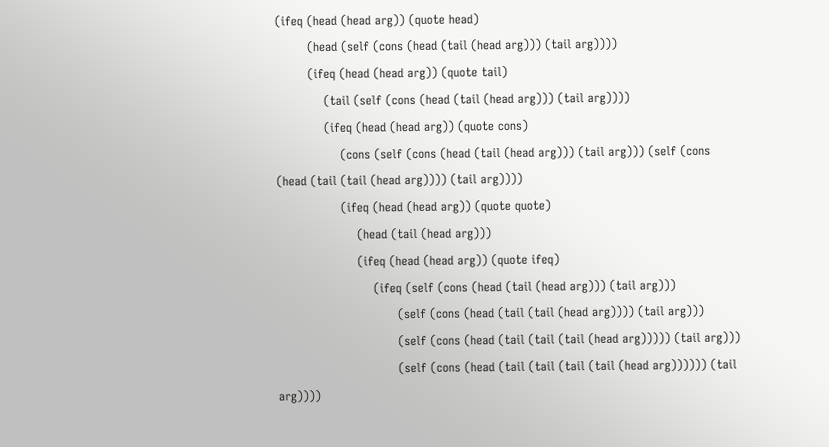(ifeq (head (head arg)) (quote head)
        (head (self (cons (head (tail (head arg))) (tail arg))))
        (ifeq (head (head arg)) (quote tail)
            (tail (self (cons (head (tail (head arg))) (tail arg))))
            (ifeq (head (head arg)) (quote cons)
                (cons (self (cons (head (tail (head arg))) (tail arg))) (self (cons (head (tail (tail (head arg)))) (tail arg))))
                (ifeq (head (head arg)) (quote quote)
                    (head (tail (head arg)))
                    (ifeq (head (head arg)) (quote ifeq)
                        (ifeq (self (cons (head (tail (head arg))) (tail arg)))
                              (self (cons (head (tail (tail (head arg)))) (tail arg)))
                              (self (cons (head (tail (tail (tail (head arg))))) (tail arg)))
                              (self (cons (head (tail (tail (tail (tail (head arg)))))) (tail arg))))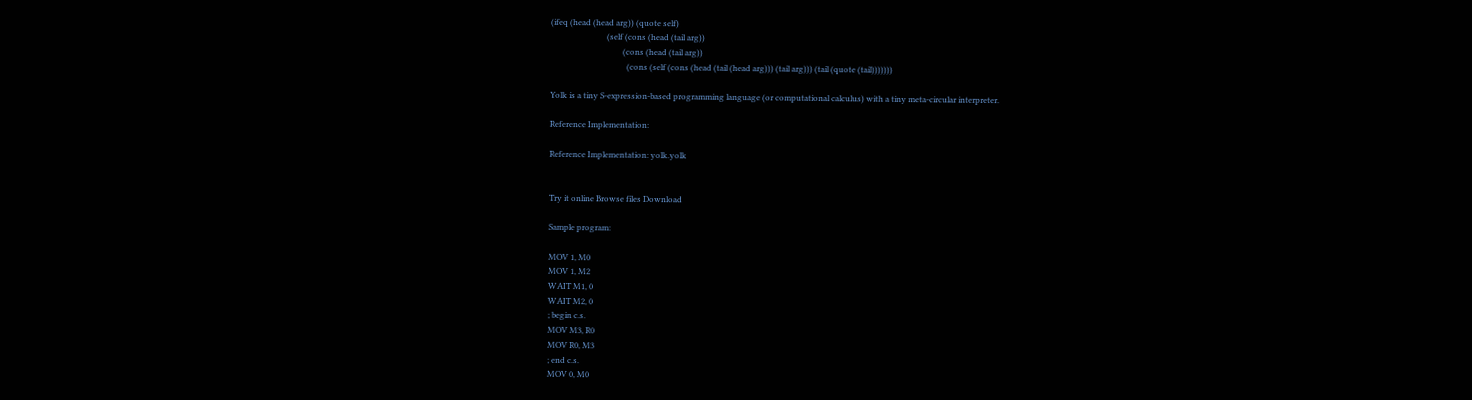(ifeq (head (head arg)) (quote self)
                            (self (cons (head (tail arg))
                                    (cons (head (tail arg))
                                      (cons (self (cons (head (tail (head arg))) (tail arg))) (tail (quote (tail)))))))

Yolk is a tiny S-expression-based programming language (or computational calculus) with a tiny meta-circular interpreter.

Reference Implementation:

Reference Implementation: yolk.yolk


Try it online Browse files Download

Sample program:

MOV 1, M0
MOV 1, M2
WAIT M1, 0
WAIT M2, 0
; begin c.s.
MOV M3, R0
MOV R0, M3
; end c.s.
MOV 0, M0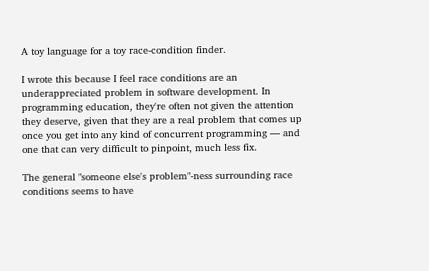A toy language for a toy race-condition finder.

I wrote this because I feel race conditions are an underappreciated problem in software development. In programming education, they're often not given the attention they deserve, given that they are a real problem that comes up once you get into any kind of concurrent programming — and one that can very difficult to pinpoint, much less fix.

The general "someone else's problem"-ness surrounding race conditions seems to have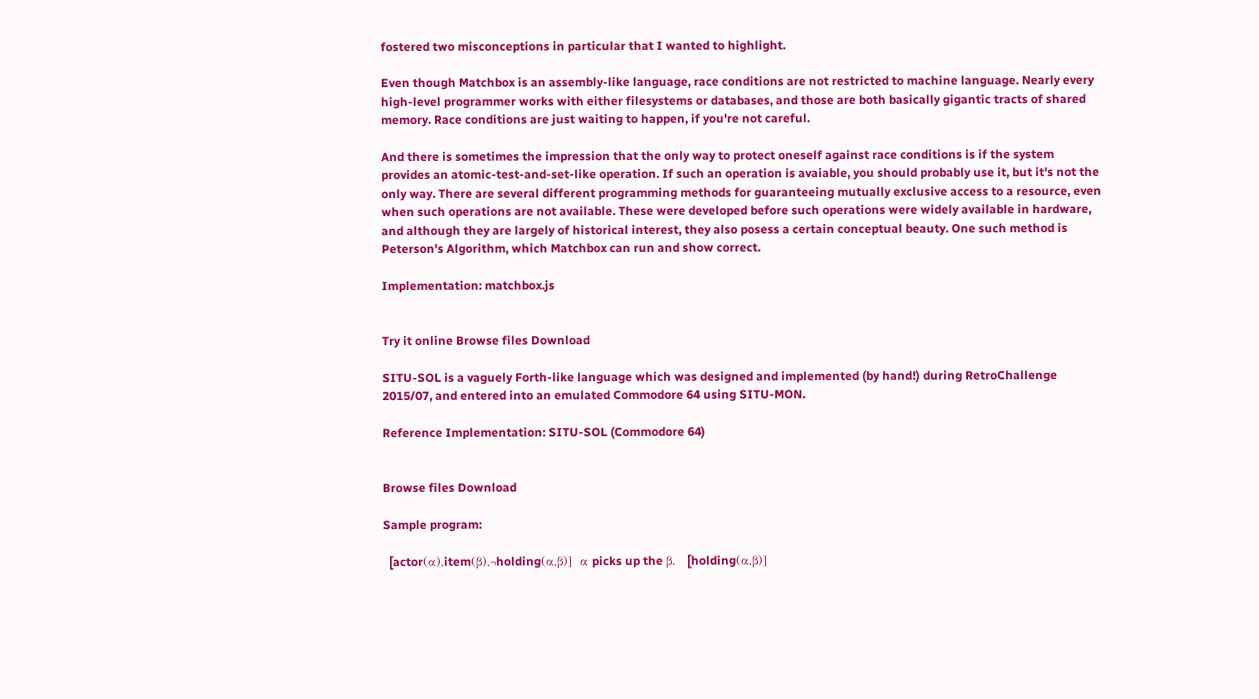fostered two misconceptions in particular that I wanted to highlight.

Even though Matchbox is an assembly-like language, race conditions are not restricted to machine language. Nearly every high-level programmer works with either filesystems or databases, and those are both basically gigantic tracts of shared memory. Race conditions are just waiting to happen, if you're not careful.

And there is sometimes the impression that the only way to protect oneself against race conditions is if the system provides an atomic-test-and-set-like operation. If such an operation is avaiable, you should probably use it, but it's not the only way. There are several different programming methods for guaranteeing mutually exclusive access to a resource, even when such operations are not available. These were developed before such operations were widely available in hardware, and although they are largely of historical interest, they also posess a certain conceptual beauty. One such method is Peterson's Algorithm, which Matchbox can run and show correct.

Implementation: matchbox.js


Try it online Browse files Download

SITU-SOL is a vaguely Forth-like language which was designed and implemented (by hand!) during RetroChallenge 2015/07, and entered into an emulated Commodore 64 using SITU-MON.

Reference Implementation: SITU-SOL (Commodore 64)


Browse files Download

Sample program:

  [actor(α),item(β),¬holding(α,β)]  α picks up the β.   [holding(α,β)]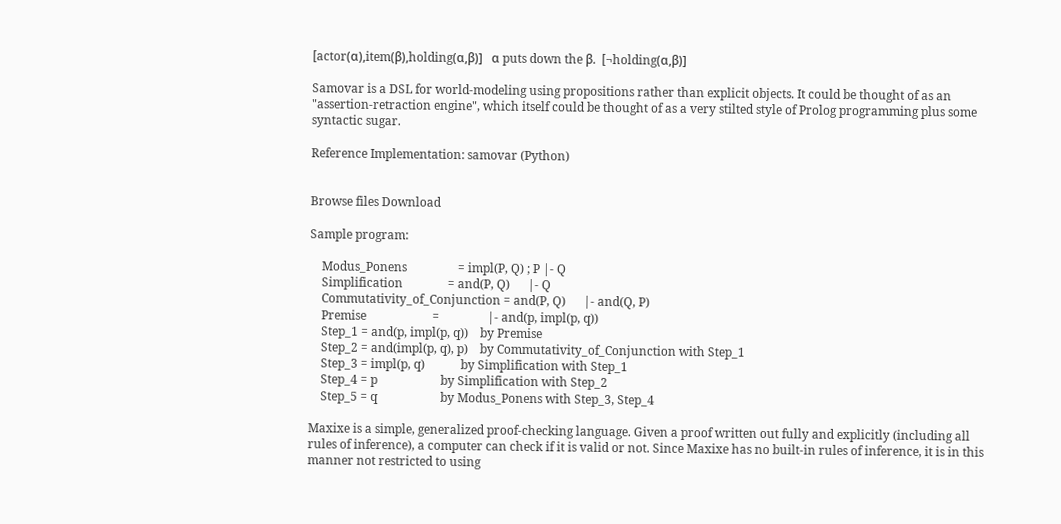[actor(α),item(β),holding(α,β)]   α puts down the β.  [¬holding(α,β)]

Samovar is a DSL for world-modeling using propositions rather than explicit objects. It could be thought of as an "assertion-retraction engine", which itself could be thought of as a very stilted style of Prolog programming plus some syntactic sugar.

Reference Implementation: samovar (Python)


Browse files Download

Sample program:

    Modus_Ponens                 = impl(P, Q) ; P |- Q
    Simplification               = and(P, Q)      |- Q
    Commutativity_of_Conjunction = and(P, Q)      |- and(Q, P)
    Premise                      =                |- and(p, impl(p, q))
    Step_1 = and(p, impl(p, q))    by Premise
    Step_2 = and(impl(p, q), p)    by Commutativity_of_Conjunction with Step_1
    Step_3 = impl(p, q)            by Simplification with Step_1
    Step_4 = p                     by Simplification with Step_2
    Step_5 = q                     by Modus_Ponens with Step_3, Step_4

Maxixe is a simple, generalized proof-checking language. Given a proof written out fully and explicitly (including all rules of inference), a computer can check if it is valid or not. Since Maxixe has no built-in rules of inference, it is in this manner not restricted to using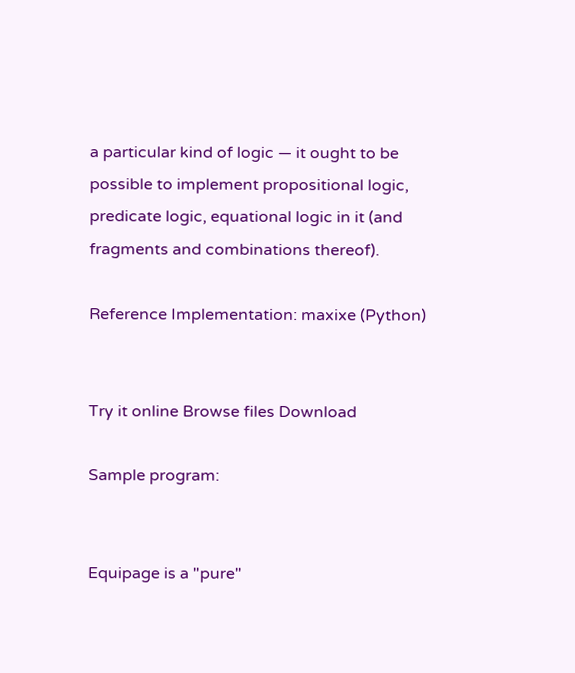a particular kind of logic — it ought to be possible to implement propositional logic, predicate logic, equational logic in it (and fragments and combinations thereof).

Reference Implementation: maxixe (Python)


Try it online Browse files Download

Sample program:


Equipage is a "pure"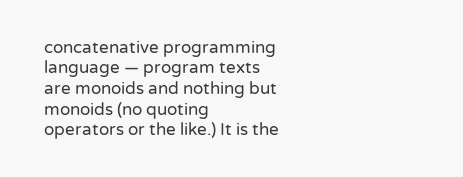concatenative programming language — program texts are monoids and nothing but monoids (no quoting operators or the like.) It is the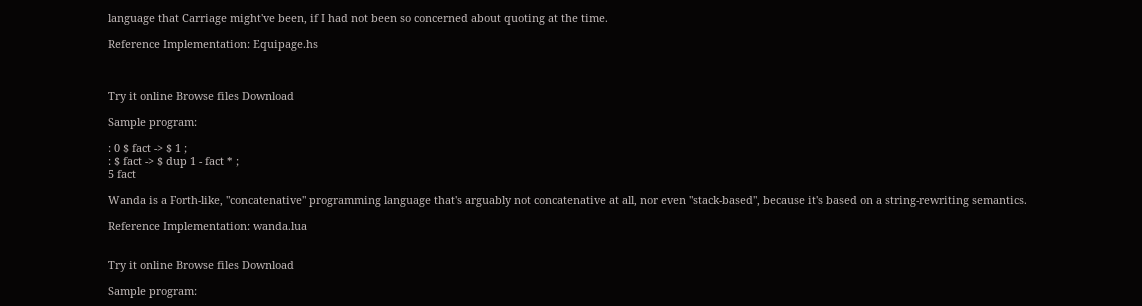language that Carriage might've been, if I had not been so concerned about quoting at the time.

Reference Implementation: Equipage.hs



Try it online Browse files Download

Sample program:

: 0 $ fact -> $ 1 ;
: $ fact -> $ dup 1 - fact * ;
5 fact

Wanda is a Forth-like, "concatenative" programming language that's arguably not concatenative at all, nor even "stack-based", because it's based on a string-rewriting semantics.

Reference Implementation: wanda.lua


Try it online Browse files Download

Sample program: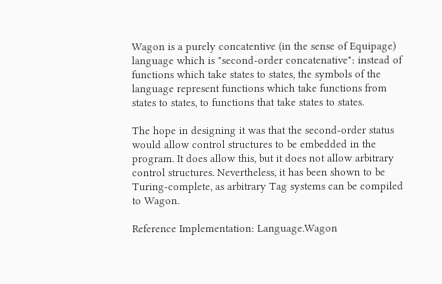Wagon is a purely concatentive (in the sense of Equipage) language which is "second-order concatenative": instead of functions which take states to states, the symbols of the language represent functions which take functions from states to states, to functions that take states to states.

The hope in designing it was that the second-order status would allow control structures to be embedded in the program. It does allow this, but it does not allow arbitrary control structures. Nevertheless, it has been shown to be Turing-complete, as arbitrary Tag systems can be compiled to Wagon.

Reference Implementation: Language.Wagon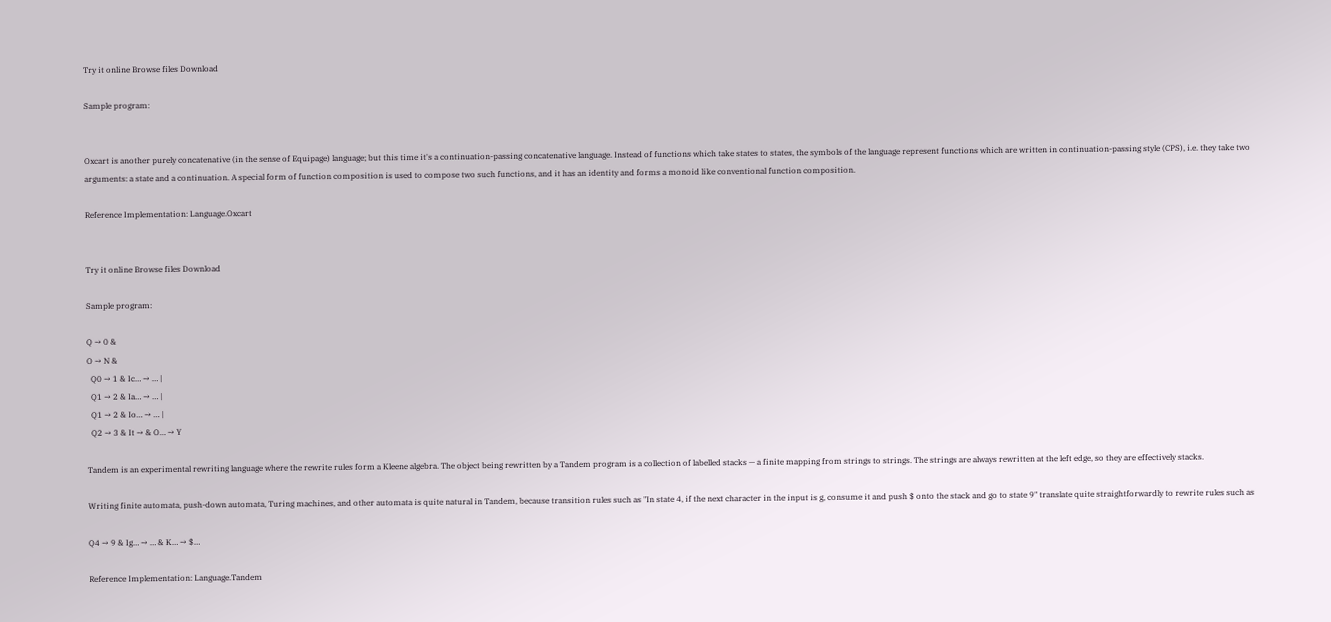Try it online Browse files Download

Sample program:


Oxcart is another purely concatenative (in the sense of Equipage) language; but this time it's a continuation-passing concatenative language. Instead of functions which take states to states, the symbols of the language represent functions which are written in continuation-passing style (CPS), i.e. they take two arguments: a state and a continuation. A special form of function composition is used to compose two such functions, and it has an identity and forms a monoid like conventional function composition.

Reference Implementation: Language.Oxcart


Try it online Browse files Download

Sample program:

Q → 0 &
O → N &
  Q0 → 1 & Ic… → … |
  Q1 → 2 & Ia… → … |
  Q1 → 2 & Io… → … |
  Q2 → 3 & It → & O… → Y

Tandem is an experimental rewriting language where the rewrite rules form a Kleene algebra. The object being rewritten by a Tandem program is a collection of labelled stacks — a finite mapping from strings to strings. The strings are always rewritten at the left edge, so they are effectively stacks.

Writing finite automata, push-down automata, Turing machines, and other automata is quite natural in Tandem, because transition rules such as "In state 4, if the next character in the input is g, consume it and push $ onto the stack and go to state 9" translate quite straightforwardly to rewrite rules such as

Q4 → 9 & Ig… → … & K… → $…

Reference Implementation: Language.Tandem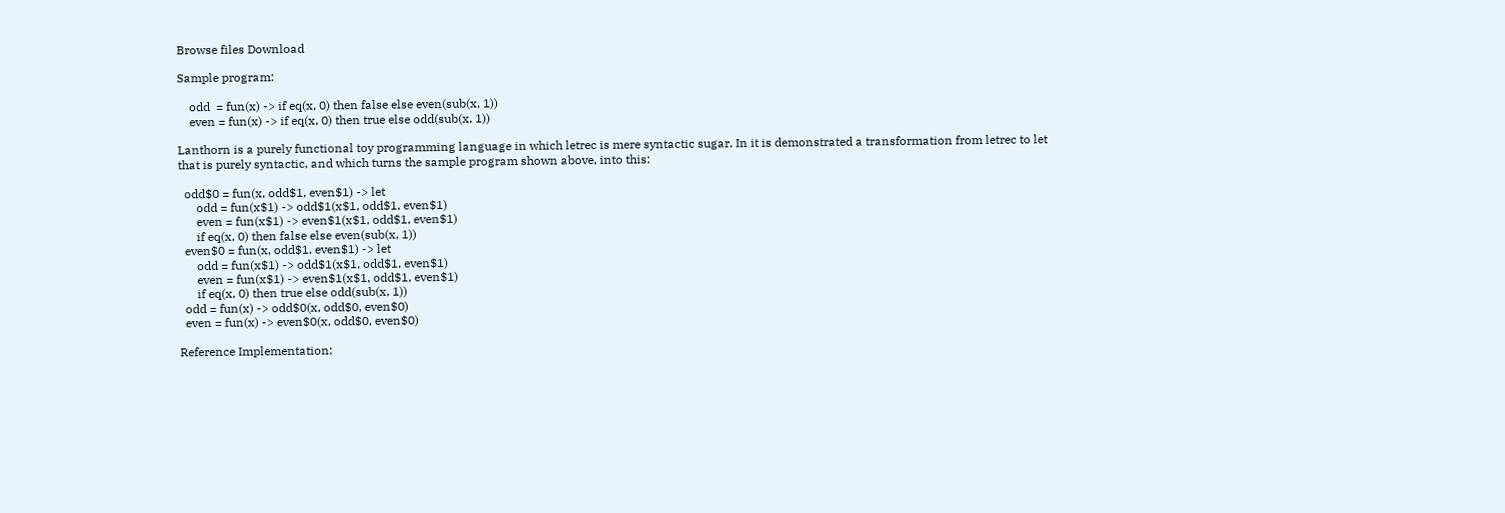Browse files Download

Sample program:

    odd  = fun(x) -> if eq(x, 0) then false else even(sub(x, 1))
    even = fun(x) -> if eq(x, 0) then true else odd(sub(x, 1))

Lanthorn is a purely functional toy programming language in which letrec is mere syntactic sugar. In it is demonstrated a transformation from letrec to let that is purely syntactic, and which turns the sample program shown above, into this:

  odd$0 = fun(x, odd$1, even$1) -> let
      odd = fun(x$1) -> odd$1(x$1, odd$1, even$1)
      even = fun(x$1) -> even$1(x$1, odd$1, even$1)
      if eq(x, 0) then false else even(sub(x, 1))
  even$0 = fun(x, odd$1, even$1) -> let
      odd = fun(x$1) -> odd$1(x$1, odd$1, even$1)
      even = fun(x$1) -> even$1(x$1, odd$1, even$1)
      if eq(x, 0) then true else odd(sub(x, 1))
  odd = fun(x) -> odd$0(x, odd$0, even$0)
  even = fun(x) -> even$0(x, odd$0, even$0)

Reference Implementation: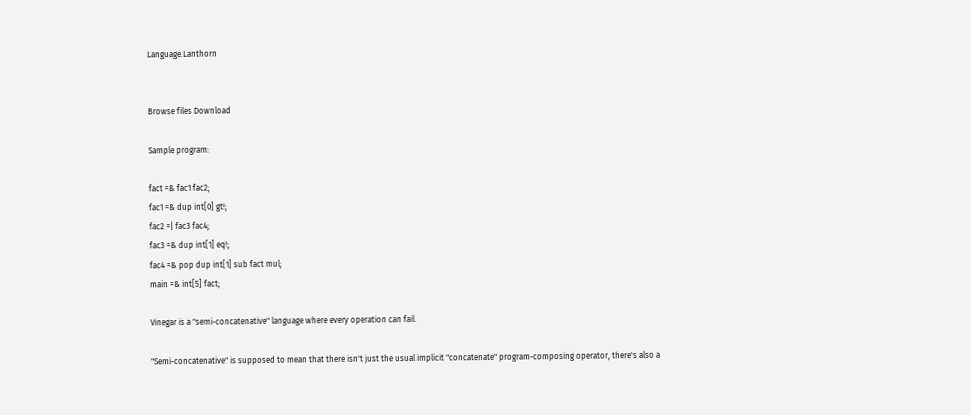Language.Lanthorn


Browse files Download

Sample program:

fact =& fac1 fac2;
fac1 =& dup int[0] gt!;
fac2 =| fac3 fac4;
fac3 =& dup int[1] eq!;
fac4 =& pop dup int[1] sub fact mul;
main =& int[5] fact;

Vinegar is a "semi-concatenative" language where every operation can fail.

"Semi-concatenative" is supposed to mean that there isn't just the usual implicit "concatenate" program-composing operator, there's also a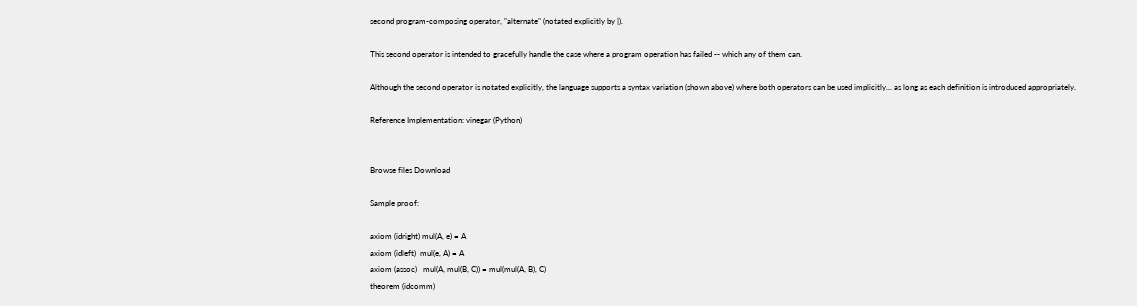second program-composing operator, "alternate" (notated explicitly by |).

This second operator is intended to gracefully handle the case where a program operation has failed -- which any of them can.

Although the second operator is notated explicitly, the language supports a syntax variation (shown above) where both operators can be used implicitly... as long as each definition is introduced appropriately.

Reference Implementation: vinegar (Python)


Browse files Download

Sample proof:

axiom (idright) mul(A, e) = A
axiom (idleft)  mul(e, A) = A
axiom (assoc)   mul(A, mul(B, C)) = mul(mul(A, B), C)
theorem (idcomm)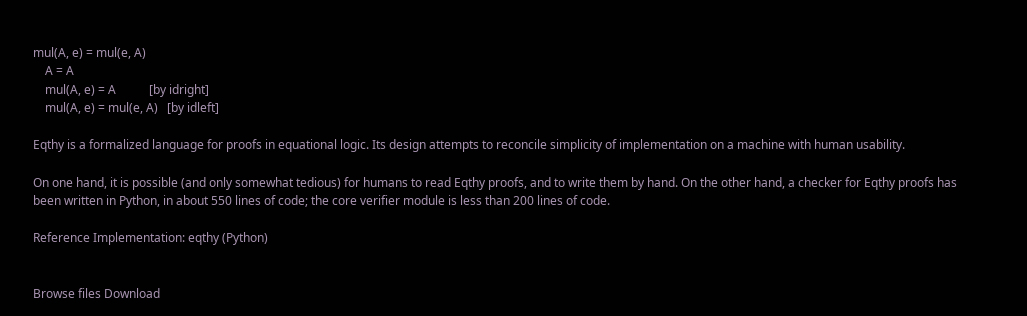mul(A, e) = mul(e, A)
    A = A
    mul(A, e) = A           [by idright]
    mul(A, e) = mul(e, A)   [by idleft]

Eqthy is a formalized language for proofs in equational logic. Its design attempts to reconcile simplicity of implementation on a machine with human usability.

On one hand, it is possible (and only somewhat tedious) for humans to read Eqthy proofs, and to write them by hand. On the other hand, a checker for Eqthy proofs has been written in Python, in about 550 lines of code; the core verifier module is less than 200 lines of code.

Reference Implementation: eqthy (Python)


Browse files Download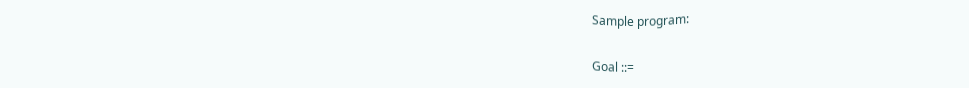Sample program:

Goal ::=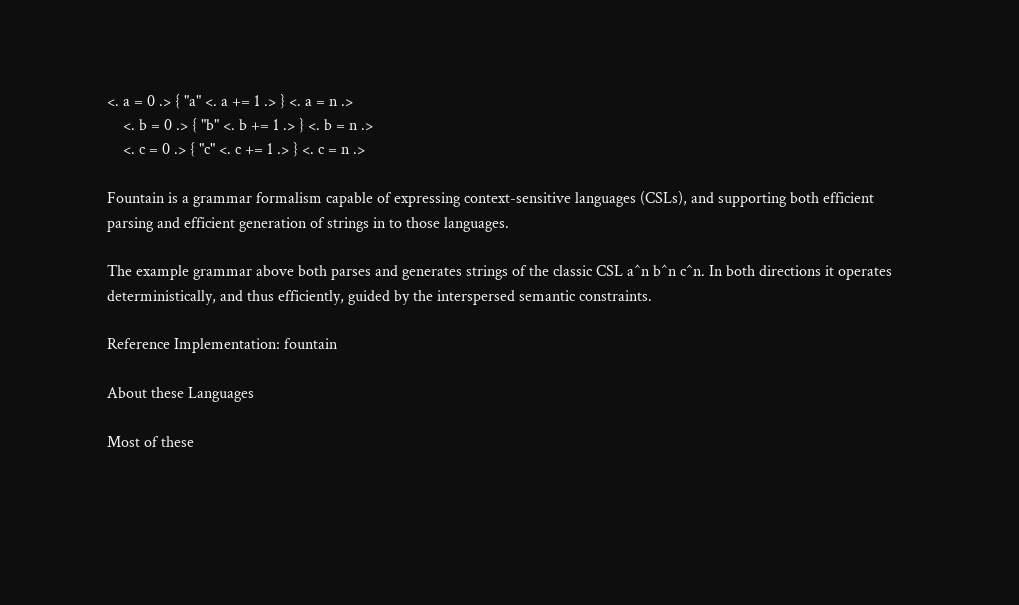<. a = 0 .> { "a" <. a += 1 .> } <. a = n .>
    <. b = 0 .> { "b" <. b += 1 .> } <. b = n .>
    <. c = 0 .> { "c" <. c += 1 .> } <. c = n .>

Fountain is a grammar formalism capable of expressing context-sensitive languages (CSLs), and supporting both efficient parsing and efficient generation of strings in to those languages.

The example grammar above both parses and generates strings of the classic CSL a^n b^n c^n. In both directions it operates deterministically, and thus efficiently, guided by the interspersed semantic constraints.

Reference Implementation: fountain

About these Languages

Most of these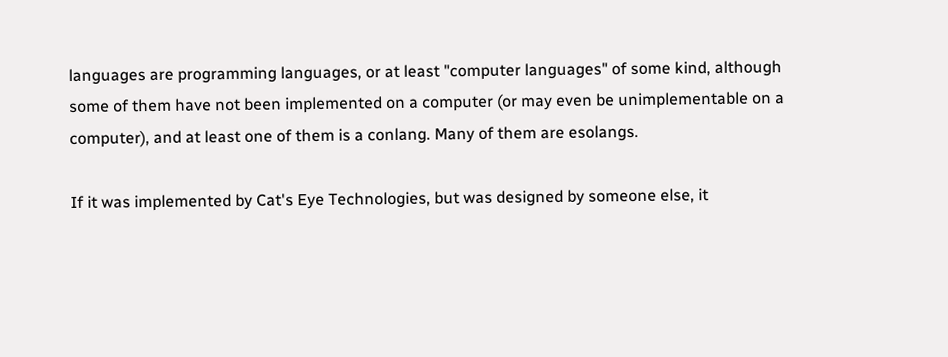languages are programming languages, or at least "computer languages" of some kind, although some of them have not been implemented on a computer (or may even be unimplementable on a computer), and at least one of them is a conlang. Many of them are esolangs.

If it was implemented by Cat's Eye Technologies, but was designed by someone else, it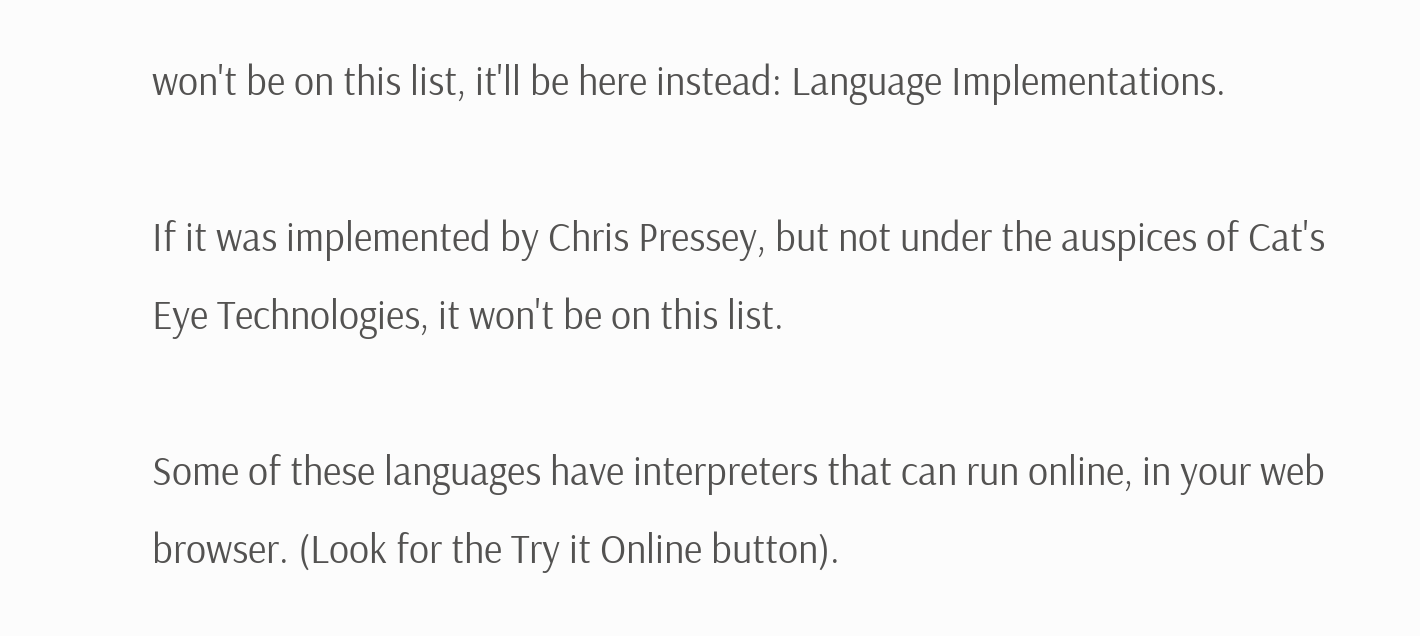won't be on this list, it'll be here instead: Language Implementations.

If it was implemented by Chris Pressey, but not under the auspices of Cat's Eye Technologies, it won't be on this list.

Some of these languages have interpreters that can run online, in your web browser. (Look for the Try it Online button).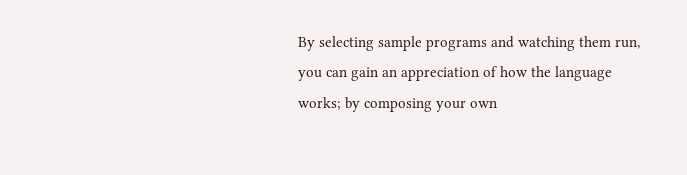By selecting sample programs and watching them run, you can gain an appreciation of how the language works; by composing your own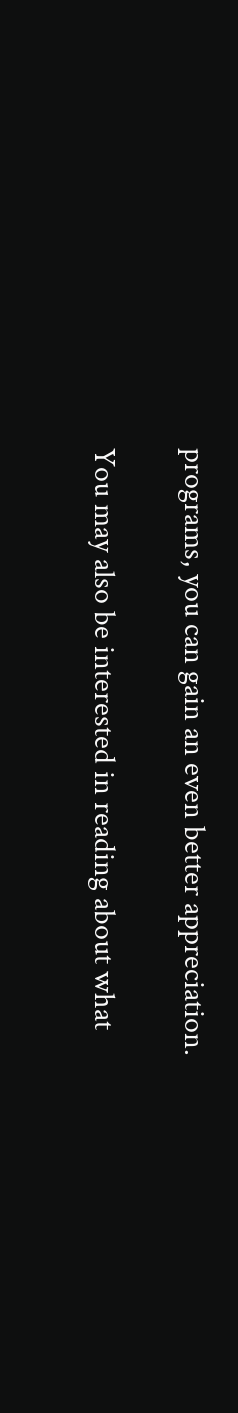programs, you can gain an even better appreciation.

You may also be interested in reading about what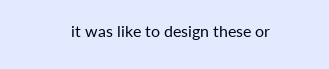it was like to design these or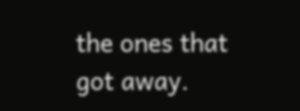the ones that got away.